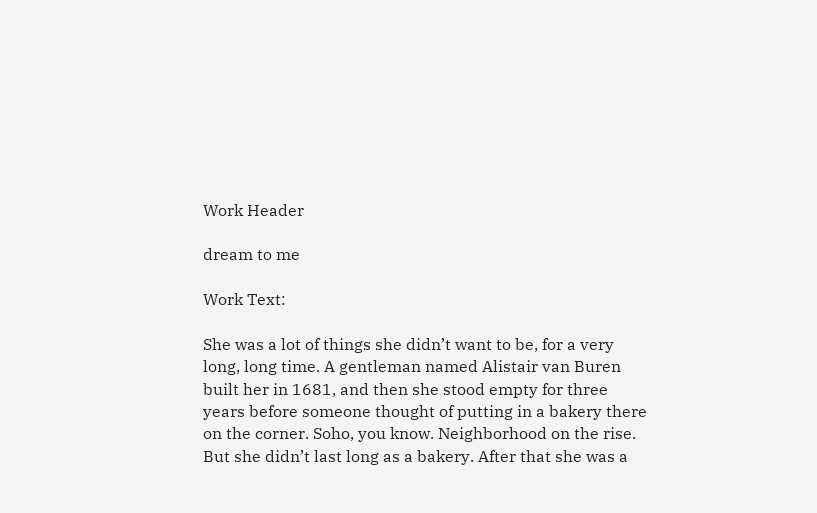Work Header

dream to me

Work Text:

She was a lot of things she didn’t want to be, for a very long, long time. A gentleman named Alistair van Buren built her in 1681, and then she stood empty for three years before someone thought of putting in a bakery there on the corner. Soho, you know. Neighborhood on the rise. But she didn’t last long as a bakery. After that she was a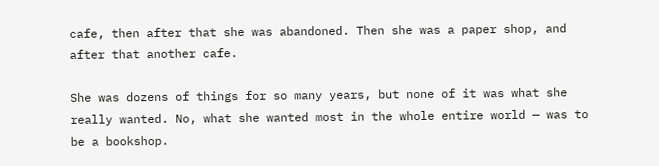cafe, then after that she was abandoned. Then she was a paper shop, and after that another cafe.

She was dozens of things for so many years, but none of it was what she really wanted. No, what she wanted most in the whole entire world — was to be a bookshop.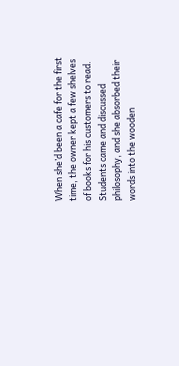When she’d been a cafe for the first time, the owner kept a few shelves of books for his customers to read. Students came and discussed philosophy, and she absorbed their words into the wooden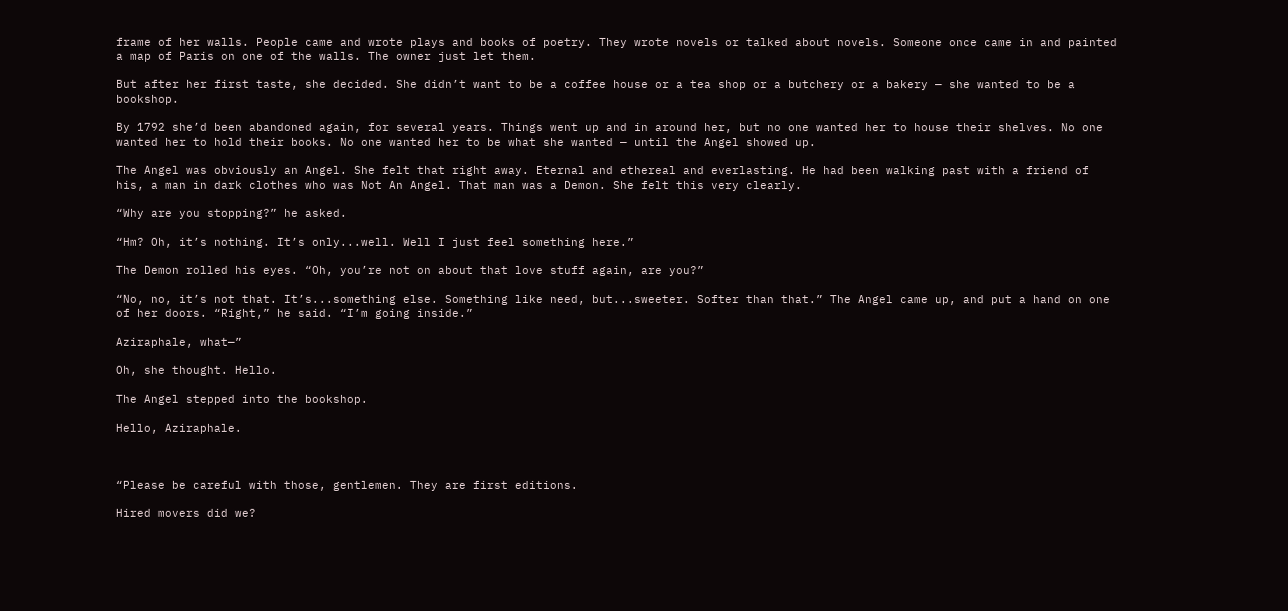frame of her walls. People came and wrote plays and books of poetry. They wrote novels or talked about novels. Someone once came in and painted a map of Paris on one of the walls. The owner just let them.

But after her first taste, she decided. She didn’t want to be a coffee house or a tea shop or a butchery or a bakery — she wanted to be a bookshop.

By 1792 she’d been abandoned again, for several years. Things went up and in around her, but no one wanted her to house their shelves. No one wanted her to hold their books. No one wanted her to be what she wanted — until the Angel showed up.

The Angel was obviously an Angel. She felt that right away. Eternal and ethereal and everlasting. He had been walking past with a friend of his, a man in dark clothes who was Not An Angel. That man was a Demon. She felt this very clearly.

“Why are you stopping?” he asked.

“Hm? Oh, it’s nothing. It’s only...well. Well I just feel something here.”

The Demon rolled his eyes. “Oh, you’re not on about that love stuff again, are you?”

“No, no, it’s not that. It’s...something else. Something like need, but...sweeter. Softer than that.” The Angel came up, and put a hand on one of her doors. “Right,” he said. “I’m going inside.”

Aziraphale, what—”

Oh, she thought. Hello.

The Angel stepped into the bookshop.

Hello, Aziraphale.



“Please be careful with those, gentlemen. They are first editions.

Hired movers did we?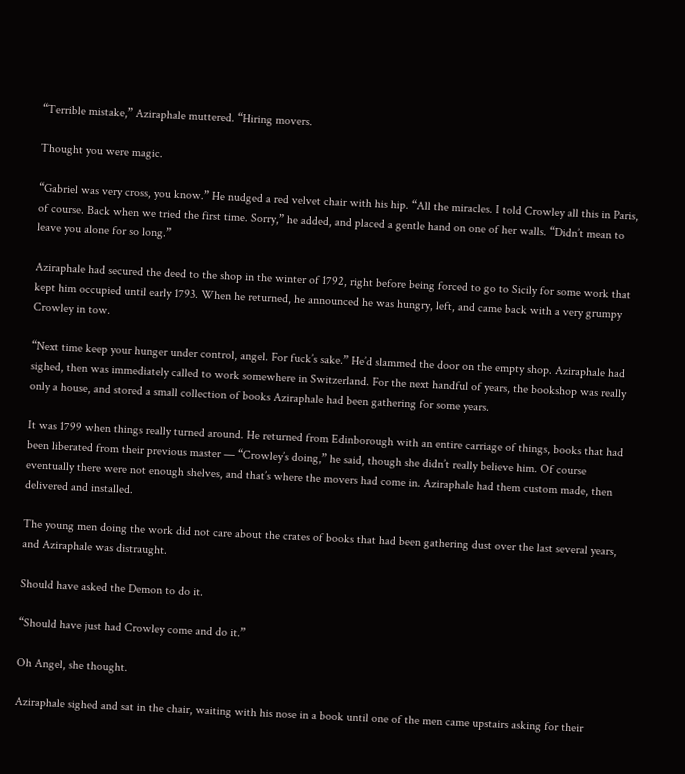“Terrible mistake,” Aziraphale muttered. “Hiring movers.

Thought you were magic.

“Gabriel was very cross, you know.” He nudged a red velvet chair with his hip. “All the miracles. I told Crowley all this in Paris, of course. Back when we tried the first time. Sorry,” he added, and placed a gentle hand on one of her walls. “Didn’t mean to leave you alone for so long.”

Aziraphale had secured the deed to the shop in the winter of 1792, right before being forced to go to Sicily for some work that kept him occupied until early 1793. When he returned, he announced he was hungry, left, and came back with a very grumpy Crowley in tow.

“Next time keep your hunger under control, angel. For fuck’s sake.” He’d slammed the door on the empty shop. Aziraphale had sighed, then was immediately called to work somewhere in Switzerland. For the next handful of years, the bookshop was really only a house, and stored a small collection of books Aziraphale had been gathering for some years.

It was 1799 when things really turned around. He returned from Edinborough with an entire carriage of things, books that had been liberated from their previous master — “Crowley’s doing,” he said, though she didn’t really believe him. Of course eventually there were not enough shelves, and that’s where the movers had come in. Aziraphale had them custom made, then delivered and installed.

The young men doing the work did not care about the crates of books that had been gathering dust over the last several years, and Aziraphale was distraught.

Should have asked the Demon to do it.

“Should have just had Crowley come and do it.”

Oh Angel, she thought.

Aziraphale sighed and sat in the chair, waiting with his nose in a book until one of the men came upstairs asking for their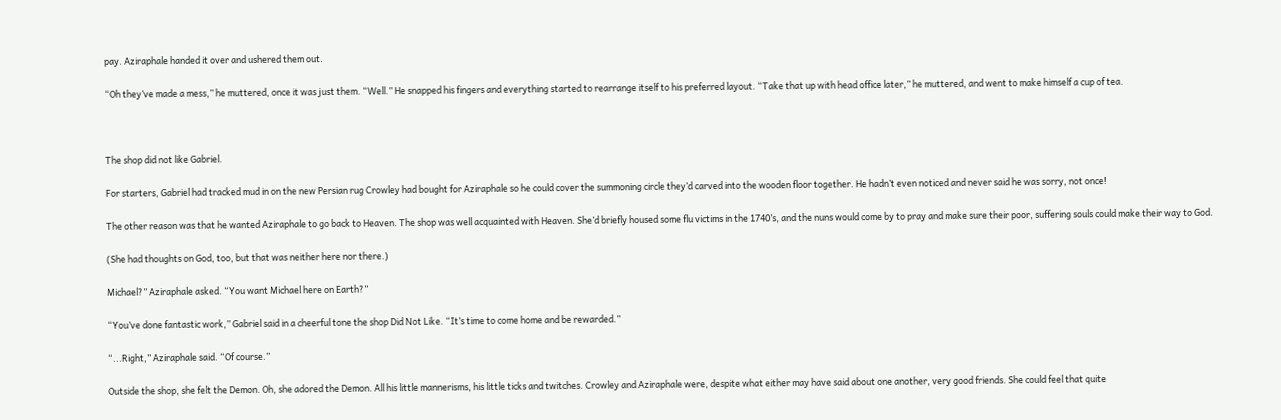pay. Aziraphale handed it over and ushered them out.

“Oh they’ve made a mess,” he muttered, once it was just them. “Well.” He snapped his fingers and everything started to rearrange itself to his preferred layout. “Take that up with head office later,” he muttered, and went to make himself a cup of tea.



The shop did not like Gabriel.

For starters, Gabriel had tracked mud in on the new Persian rug Crowley had bought for Aziraphale so he could cover the summoning circle they’d carved into the wooden floor together. He hadn’t even noticed and never said he was sorry, not once!

The other reason was that he wanted Aziraphale to go back to Heaven. The shop was well acquainted with Heaven. She’d briefly housed some flu victims in the 1740’s, and the nuns would come by to pray and make sure their poor, suffering souls could make their way to God.

(She had thoughts on God, too, but that was neither here nor there.)

Michael?” Aziraphale asked. “You want Michael here on Earth?”

“You’ve done fantastic work,” Gabriel said in a cheerful tone the shop Did Not Like. “It’s time to come home and be rewarded.”

“...Right,” Aziraphale said. “Of course.”

Outside the shop, she felt the Demon. Oh, she adored the Demon. All his little mannerisms, his little ticks and twitches. Crowley and Aziraphale were, despite what either may have said about one another, very good friends. She could feel that quite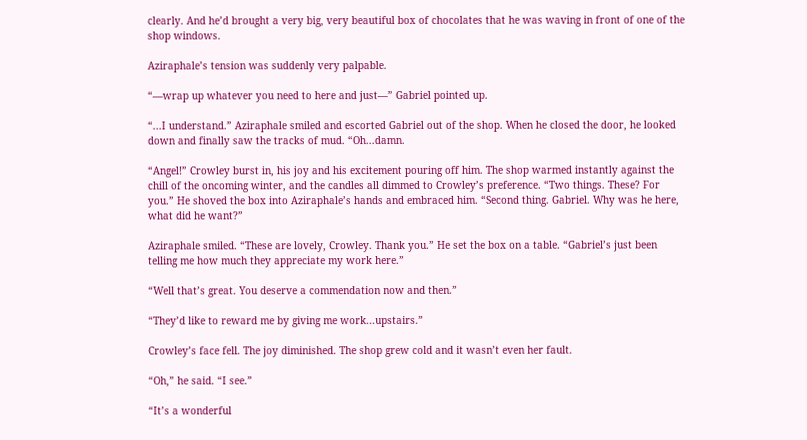clearly. And he’d brought a very big, very beautiful box of chocolates that he was waving in front of one of the shop windows.

Aziraphale’s tension was suddenly very palpable.

“—wrap up whatever you need to here and just—” Gabriel pointed up.

“...I understand.” Aziraphale smiled and escorted Gabriel out of the shop. When he closed the door, he looked down and finally saw the tracks of mud. “Oh...damn.

“Angel!” Crowley burst in, his joy and his excitement pouring off him. The shop warmed instantly against the chill of the oncoming winter, and the candles all dimmed to Crowley’s preference. “Two things. These? For you.” He shoved the box into Aziraphale’s hands and embraced him. “Second thing. Gabriel. Why was he here, what did he want?”

Aziraphale smiled. “These are lovely, Crowley. Thank you.” He set the box on a table. “Gabriel’s just been telling me how much they appreciate my work here.”

“Well that’s great. You deserve a commendation now and then.”

“They’d like to reward me by giving me work...upstairs.”

Crowley’s face fell. The joy diminished. The shop grew cold and it wasn’t even her fault.

“Oh,” he said. “I see.”

“It’s a wonderful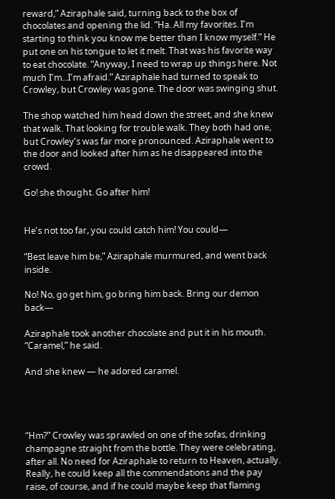reward,” Aziraphale said, turning back to the box of chocolates and opening the lid. “Ha. All my favorites. I’m starting to think you know me better than I know myself.” He put one on his tongue to let it melt. That was his favorite way to eat chocolate. “Anyway, I need to wrap up things here. Not much I’m...I’m afraid.” Aziraphale had turned to speak to Crowley, but Crowley was gone. The door was swinging shut.

The shop watched him head down the street, and she knew that walk. That looking for trouble walk. They both had one, but Crowley’s was far more pronounced. Aziraphale went to the door and looked after him as he disappeared into the crowd.

Go! she thought. Go after him!


He’s not too far, you could catch him! You could—

“Best leave him be,” Aziraphale murmured, and went back inside.

No! No, go get him, go bring him back. Bring our demon back—

Aziraphale took another chocolate and put it in his mouth. “Caramel,” he said.

And she knew — he adored caramel.




“Hm?” Crowley was sprawled on one of the sofas, drinking champagne straight from the bottle. They were celebrating, after all. No need for Aziraphale to return to Heaven, actually. Really, he could keep all the commendations and the pay raise, of course, and if he could maybe keep that flaming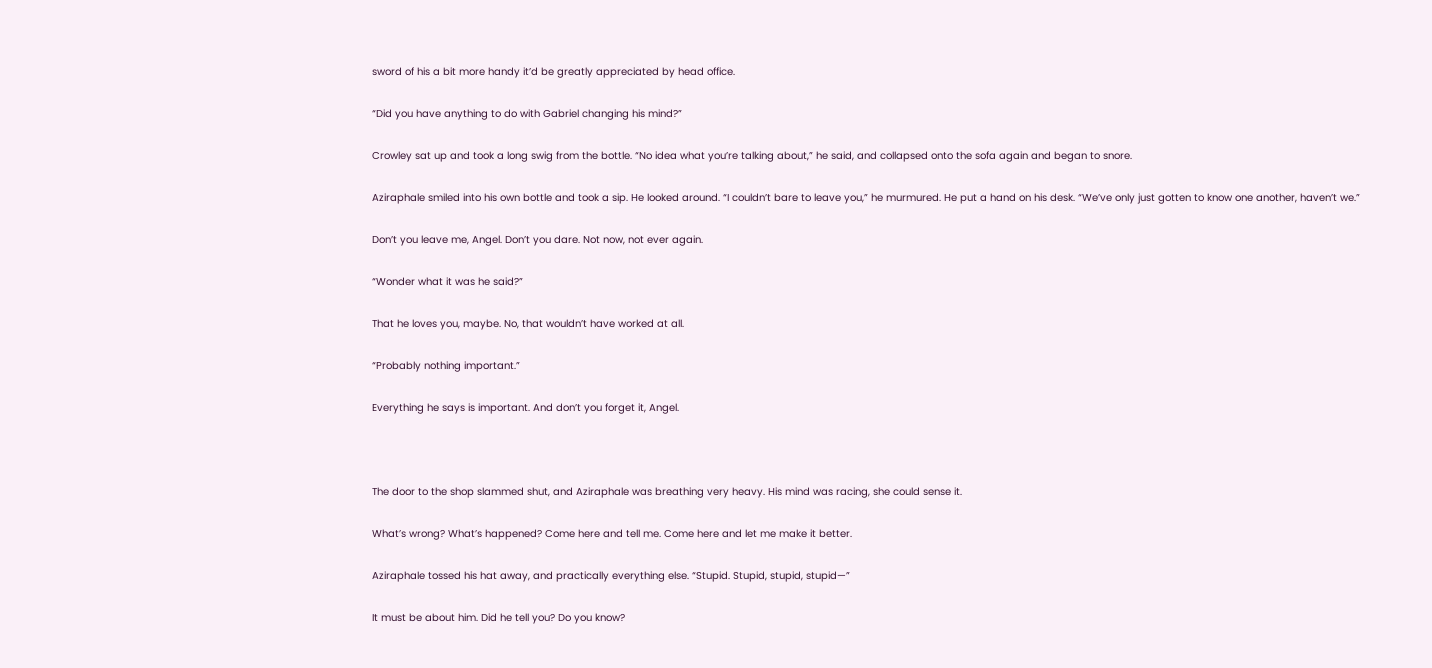sword of his a bit more handy it’d be greatly appreciated by head office.

“Did you have anything to do with Gabriel changing his mind?”

Crowley sat up and took a long swig from the bottle. “No idea what you’re talking about,” he said, and collapsed onto the sofa again and began to snore.

Aziraphale smiled into his own bottle and took a sip. He looked around. “I couldn’t bare to leave you,” he murmured. He put a hand on his desk. “We’ve only just gotten to know one another, haven’t we.”

Don’t you leave me, Angel. Don’t you dare. Not now, not ever again.

“Wonder what it was he said?”

That he loves you, maybe. No, that wouldn’t have worked at all.

“Probably nothing important.”

Everything he says is important. And don’t you forget it, Angel.



The door to the shop slammed shut, and Aziraphale was breathing very heavy. His mind was racing, she could sense it.

What’s wrong? What’s happened? Come here and tell me. Come here and let me make it better.

Aziraphale tossed his hat away, and practically everything else. “Stupid. Stupid, stupid, stupid—”

It must be about him. Did he tell you? Do you know?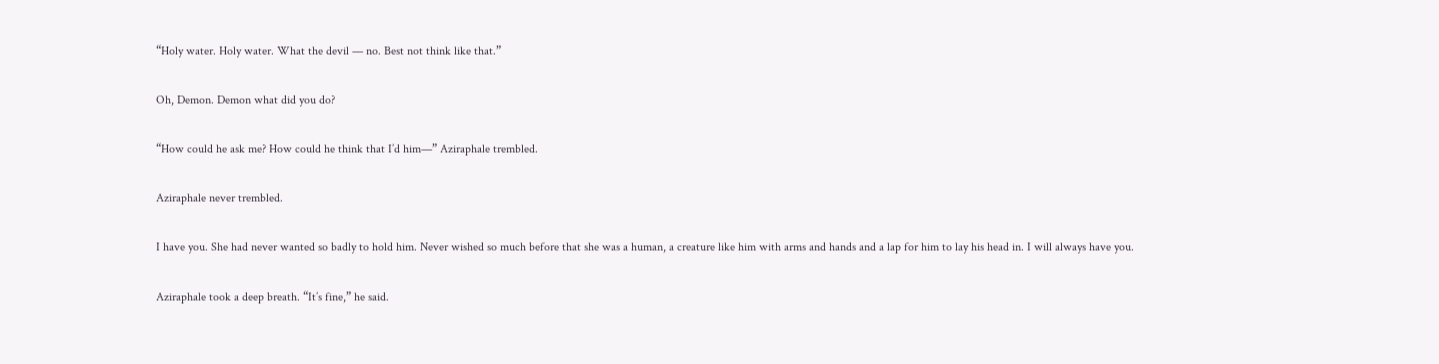“Holy water. Holy water. What the devil — no. Best not think like that.”

Oh, Demon. Demon what did you do?

“How could he ask me? How could he think that I’d him—” Aziraphale trembled.

Aziraphale never trembled.

I have you. She had never wanted so badly to hold him. Never wished so much before that she was a human, a creature like him with arms and hands and a lap for him to lay his head in. I will always have you.

Aziraphale took a deep breath. “It’s fine,” he said.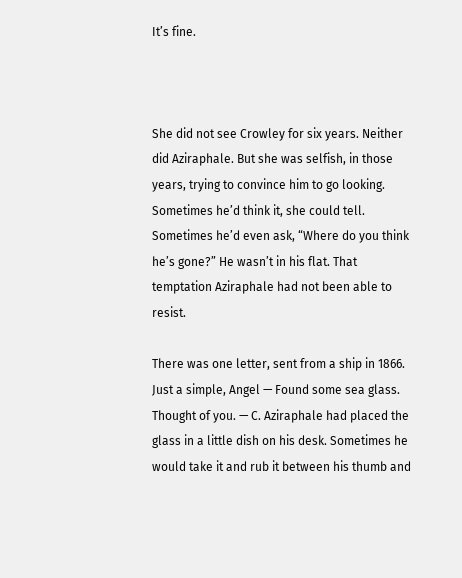It’s fine.



She did not see Crowley for six years. Neither did Aziraphale. But she was selfish, in those years, trying to convince him to go looking. Sometimes he’d think it, she could tell. Sometimes he’d even ask, “Where do you think he’s gone?” He wasn’t in his flat. That temptation Aziraphale had not been able to resist.

There was one letter, sent from a ship in 1866. Just a simple, Angel — Found some sea glass. Thought of you. — C. Aziraphale had placed the glass in a little dish on his desk. Sometimes he would take it and rub it between his thumb and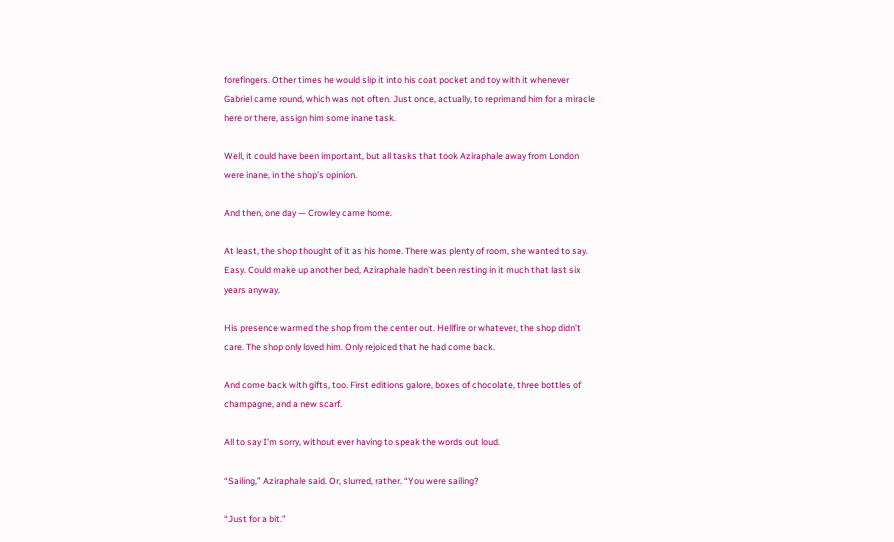forefingers. Other times he would slip it into his coat pocket and toy with it whenever Gabriel came round, which was not often. Just once, actually, to reprimand him for a miracle here or there, assign him some inane task.

Well, it could have been important, but all tasks that took Aziraphale away from London were inane, in the shop’s opinion.

And then, one day — Crowley came home.

At least, the shop thought of it as his home. There was plenty of room, she wanted to say. Easy. Could make up another bed, Aziraphale hadn’t been resting in it much that last six years anyway.

His presence warmed the shop from the center out. Hellfire or whatever, the shop didn’t care. The shop only loved him. Only rejoiced that he had come back.

And come back with gifts, too. First editions galore, boxes of chocolate, three bottles of champagne, and a new scarf.

All to say I’m sorry, without ever having to speak the words out loud.

“Sailing,” Aziraphale said. Or, slurred, rather. “You were sailing?

“Just for a bit.”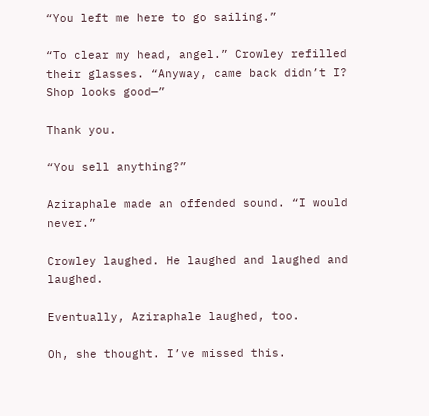“You left me here to go sailing.”

“To clear my head, angel.” Crowley refilled their glasses. “Anyway, came back didn’t I? Shop looks good—”

Thank you.

“You sell anything?”

Aziraphale made an offended sound. “I would never.”

Crowley laughed. He laughed and laughed and laughed.

Eventually, Aziraphale laughed, too.

Oh, she thought. I’ve missed this.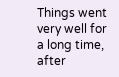Things went very well for a long time, after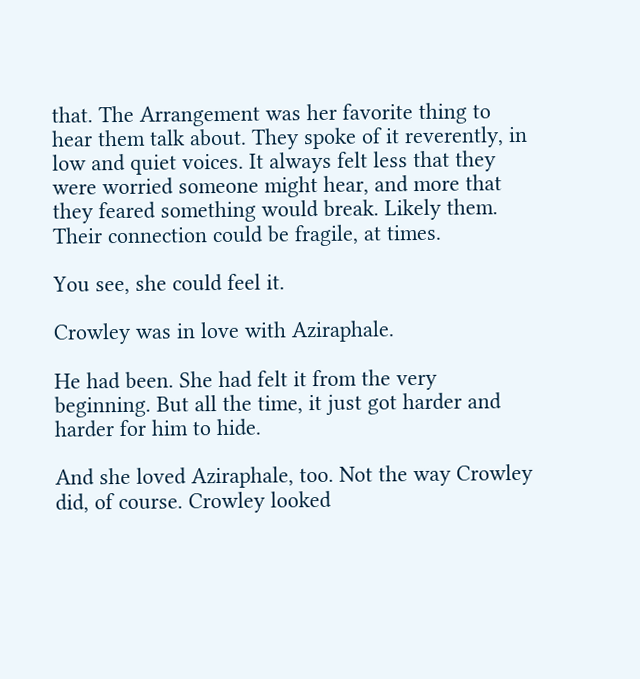that. The Arrangement was her favorite thing to hear them talk about. They spoke of it reverently, in low and quiet voices. It always felt less that they were worried someone might hear, and more that they feared something would break. Likely them. Their connection could be fragile, at times.

You see, she could feel it.

Crowley was in love with Aziraphale.

He had been. She had felt it from the very beginning. But all the time, it just got harder and harder for him to hide.

And she loved Aziraphale, too. Not the way Crowley did, of course. Crowley looked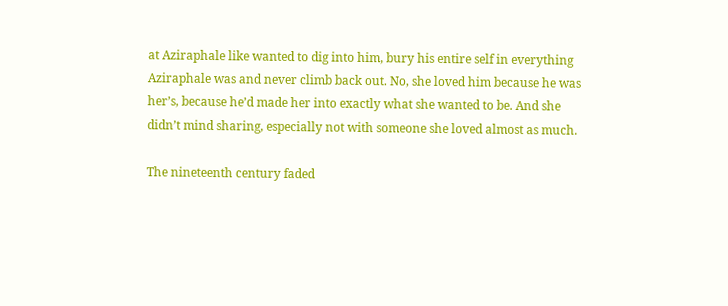at Aziraphale like wanted to dig into him, bury his entire self in everything Aziraphale was and never climb back out. No, she loved him because he was her’s, because he’d made her into exactly what she wanted to be. And she didn’t mind sharing, especially not with someone she loved almost as much.

The nineteenth century faded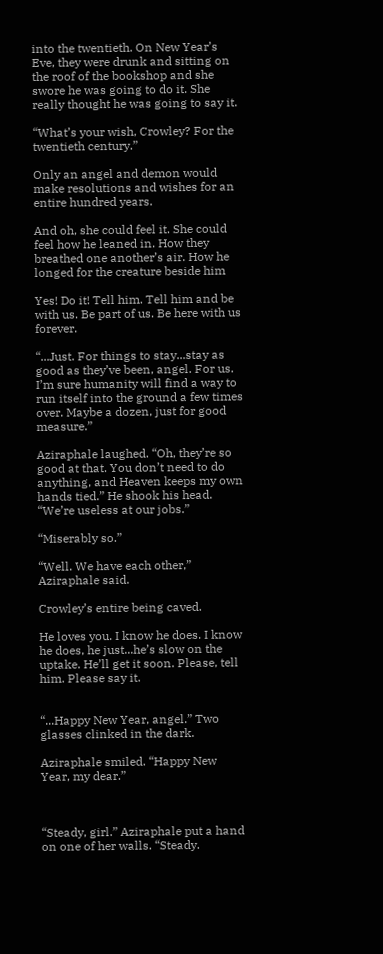into the twentieth. On New Year’s Eve, they were drunk and sitting on the roof of the bookshop and she swore he was going to do it. She really thought he was going to say it.

“What’s your wish, Crowley? For the twentieth century.”

Only an angel and demon would make resolutions and wishes for an entire hundred years.

And oh, she could feel it. She could feel how he leaned in. How they breathed one another’s air. How he longed for the creature beside him

Yes! Do it! Tell him. Tell him and be with us. Be part of us. Be here with us forever.

“...Just. For things to stay...stay as good as they’ve been, angel. For us. I’m sure humanity will find a way to run itself into the ground a few times over. Maybe a dozen, just for good measure.”

Aziraphale laughed. “Oh, they’re so good at that. You don’t need to do anything, and Heaven keeps my own hands tied.” He shook his head. “We’re useless at our jobs.”

“Miserably so.”

“Well. We have each other,” Aziraphale said.

Crowley’s entire being caved.

He loves you. I know he does. I know he does, he just...he’s slow on the uptake. He’ll get it soon. Please, tell him. Please say it.


“...Happy New Year, angel.” Two glasses clinked in the dark.

Aziraphale smiled. “Happy New Year, my dear.”



“Steady, girl.” Aziraphale put a hand on one of her walls. “Steady.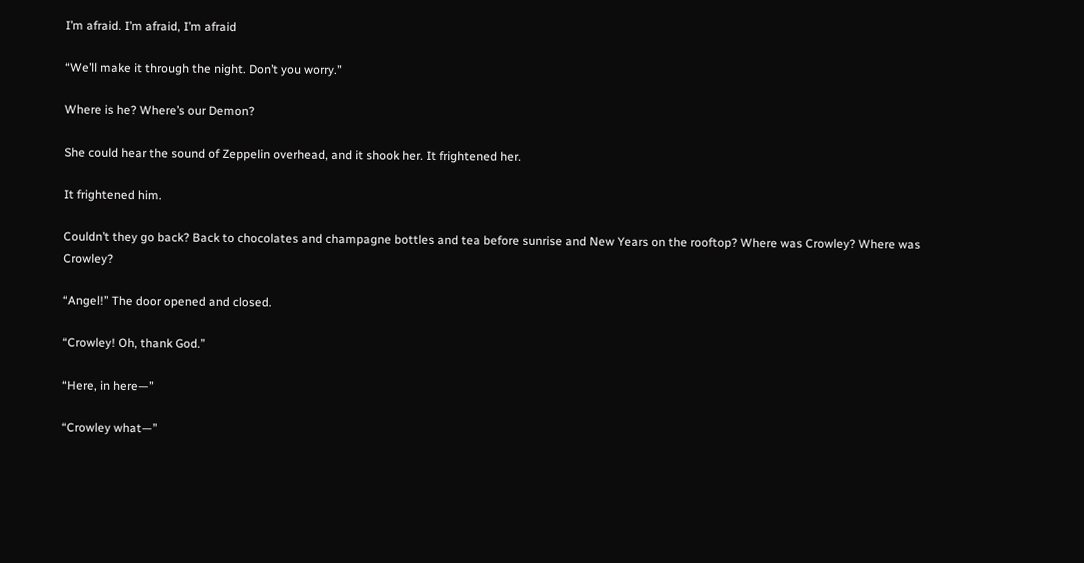I’m afraid. I’m afraid, I’m afraid

“We’ll make it through the night. Don’t you worry.”

Where is he? Where’s our Demon?

She could hear the sound of Zeppelin overhead, and it shook her. It frightened her.

It frightened him.

Couldn’t they go back? Back to chocolates and champagne bottles and tea before sunrise and New Years on the rooftop? Where was Crowley? Where was Crowley?

“Angel!” The door opened and closed.

“Crowley! Oh, thank God.”

“Here, in here—”

“Crowley what—”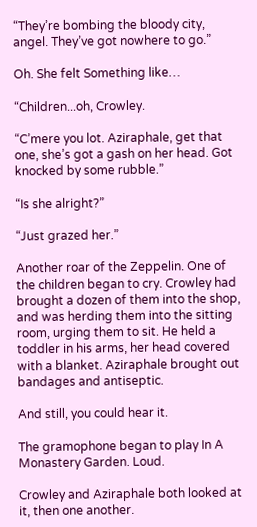“They’re bombing the bloody city, angel. They’ve got nowhere to go.”

Oh. She felt Something like…

“Children...oh, Crowley.

“C’mere you lot. Aziraphale, get that one, she’s got a gash on her head. Got knocked by some rubble.”

“Is she alright?”

“Just grazed her.”

Another roar of the Zeppelin. One of the children began to cry. Crowley had brought a dozen of them into the shop, and was herding them into the sitting room, urging them to sit. He held a toddler in his arms, her head covered with a blanket. Aziraphale brought out bandages and antiseptic.

And still, you could hear it.

The gramophone began to play In A Monastery Garden. Loud.

Crowley and Aziraphale both looked at it, then one another.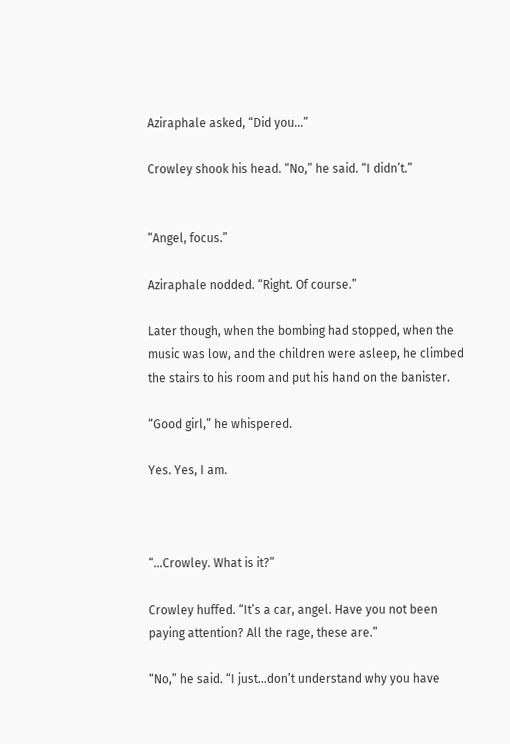Aziraphale asked, “Did you…”

Crowley shook his head. “No,” he said. “I didn’t.”


“Angel, focus.”

Aziraphale nodded. “Right. Of course.”

Later though, when the bombing had stopped, when the music was low, and the children were asleep, he climbed the stairs to his room and put his hand on the banister.

“Good girl,” he whispered.

Yes. Yes, I am.



“...Crowley. What is it?”

Crowley huffed. “It’s a car, angel. Have you not been paying attention? All the rage, these are.”

“No,” he said. “I just...don’t understand why you have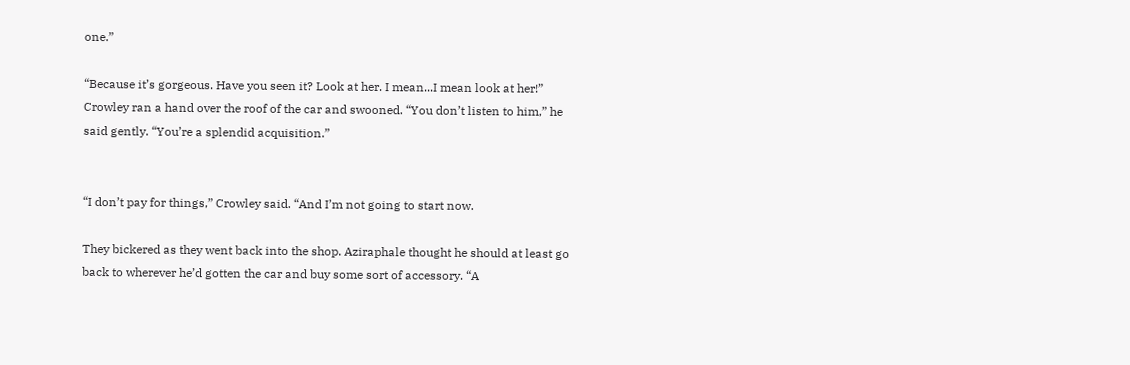one.”

“Because it’s gorgeous. Have you seen it? Look at her. I mean...I mean look at her!” Crowley ran a hand over the roof of the car and swooned. “You don’t listen to him,” he said gently. “You’re a splendid acquisition.”


“I don’t pay for things,” Crowley said. “And I’m not going to start now.

They bickered as they went back into the shop. Aziraphale thought he should at least go back to wherever he’d gotten the car and buy some sort of accessory. “A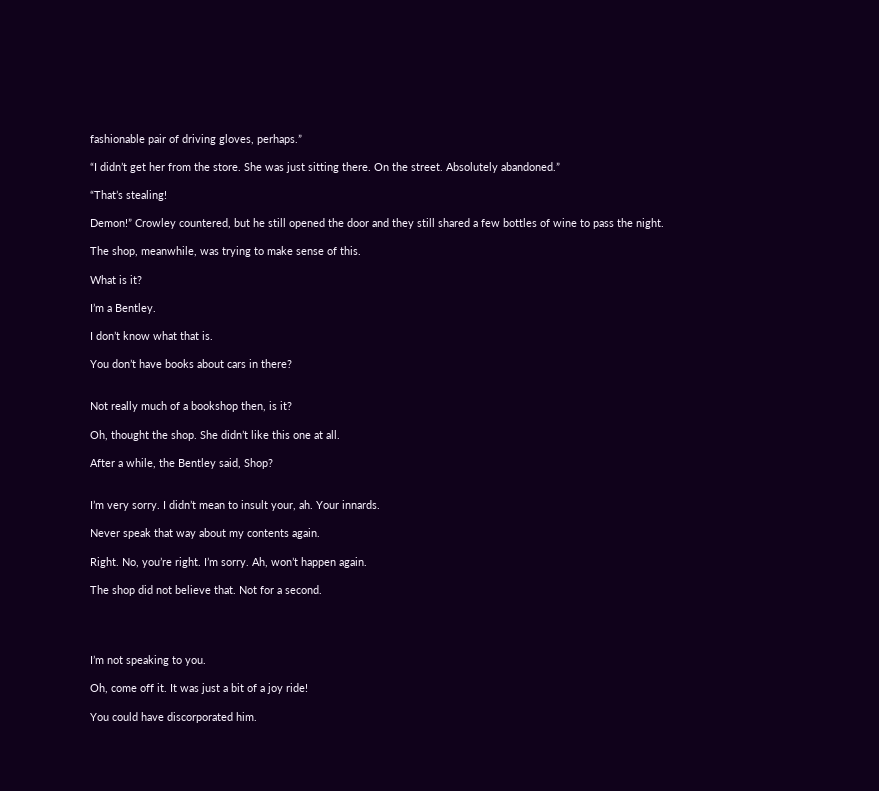fashionable pair of driving gloves, perhaps.”

“I didn’t get her from the store. She was just sitting there. On the street. Absolutely abandoned.”

“That’s stealing!

Demon!” Crowley countered, but he still opened the door and they still shared a few bottles of wine to pass the night.

The shop, meanwhile, was trying to make sense of this.

What is it?

I’m a Bentley.

I don’t know what that is.

You don’t have books about cars in there?


Not really much of a bookshop then, is it?

Oh, thought the shop. She didn’t like this one at all.

After a while, the Bentley said, Shop?


I’m very sorry. I didn’t mean to insult your, ah. Your innards.

Never speak that way about my contents again.

Right. No, you’re right. I’m sorry. Ah, won’t happen again.

The shop did not believe that. Not for a second.




I’m not speaking to you.

Oh, come off it. It was just a bit of a joy ride!

You could have discorporated him.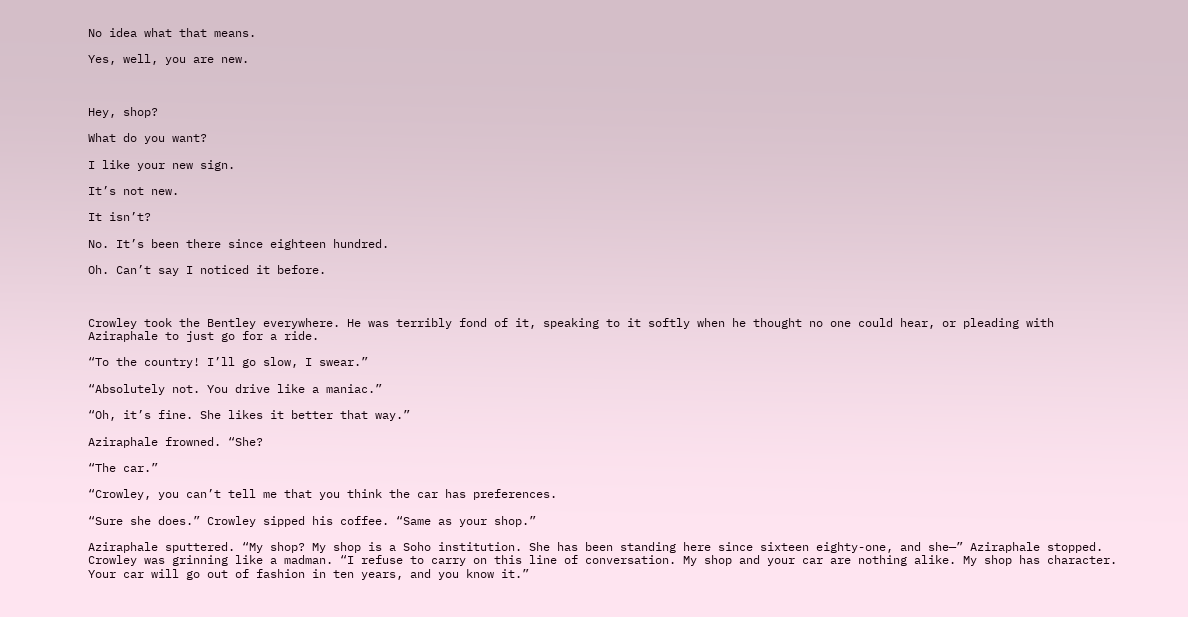No idea what that means.

Yes, well, you are new.



Hey, shop?

What do you want?

I like your new sign.

It’s not new.

It isn’t?

No. It’s been there since eighteen hundred.

Oh. Can’t say I noticed it before.



Crowley took the Bentley everywhere. He was terribly fond of it, speaking to it softly when he thought no one could hear, or pleading with Aziraphale to just go for a ride.

“To the country! I’ll go slow, I swear.”

“Absolutely not. You drive like a maniac.”

“Oh, it’s fine. She likes it better that way.”

Aziraphale frowned. “She?

“The car.”

“Crowley, you can’t tell me that you think the car has preferences.

“Sure she does.” Crowley sipped his coffee. “Same as your shop.”

Aziraphale sputtered. “My shop? My shop is a Soho institution. She has been standing here since sixteen eighty-one, and she—” Aziraphale stopped. Crowley was grinning like a madman. “I refuse to carry on this line of conversation. My shop and your car are nothing alike. My shop has character. Your car will go out of fashion in ten years, and you know it.”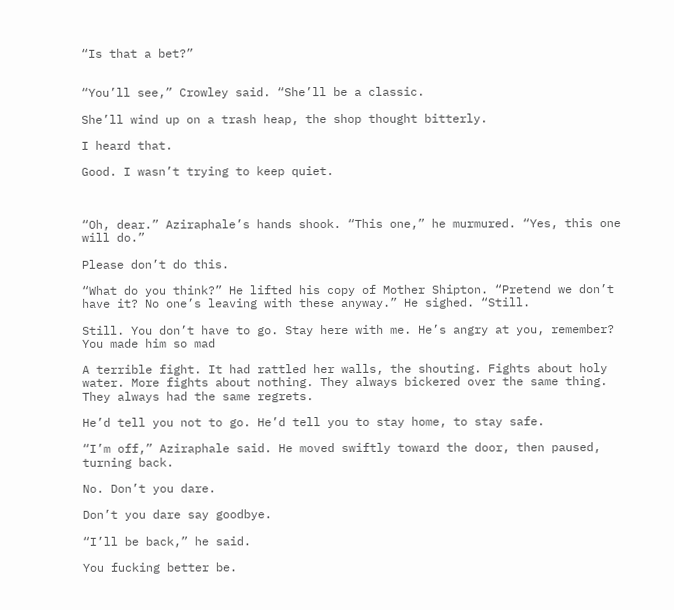“Is that a bet?”


“You’ll see,” Crowley said. “She’ll be a classic.

She’ll wind up on a trash heap, the shop thought bitterly.

I heard that.

Good. I wasn’t trying to keep quiet.



“Oh, dear.” Aziraphale’s hands shook. “This one,” he murmured. “Yes, this one will do.”

Please don’t do this.

“What do you think?” He lifted his copy of Mother Shipton. “Pretend we don’t have it? No one’s leaving with these anyway.” He sighed. “Still.

Still. You don’t have to go. Stay here with me. He’s angry at you, remember? You made him so mad

A terrible fight. It had rattled her walls, the shouting. Fights about holy water. More fights about nothing. They always bickered over the same thing. They always had the same regrets.

He’d tell you not to go. He’d tell you to stay home, to stay safe.

“I’m off,” Aziraphale said. He moved swiftly toward the door, then paused, turning back.

No. Don’t you dare.

Don’t you dare say goodbye.

“I’ll be back,” he said.

You fucking better be.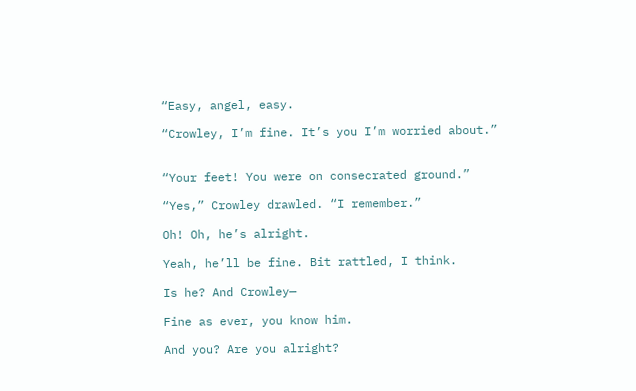“Easy, angel, easy.

“Crowley, I’m fine. It’s you I’m worried about.”


“Your feet! You were on consecrated ground.”

“Yes,” Crowley drawled. “I remember.”

Oh! Oh, he’s alright.

Yeah, he’ll be fine. Bit rattled, I think.

Is he? And Crowley—

Fine as ever, you know him.

And you? Are you alright?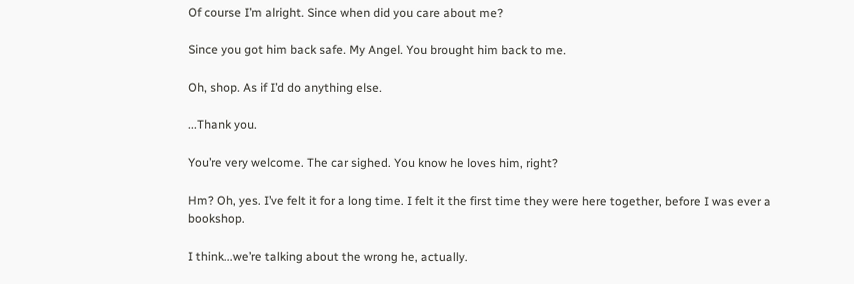Of course I’m alright. Since when did you care about me?

Since you got him back safe. My Angel. You brought him back to me.

Oh, shop. As if I’d do anything else.

...Thank you.

You’re very welcome. The car sighed. You know he loves him, right?

Hm? Oh, yes. I’ve felt it for a long time. I felt it the first time they were here together, before I was ever a bookshop.

I think...we’re talking about the wrong he, actually.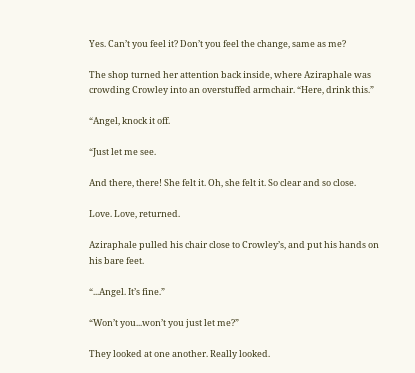Yes. Can’t you feel it? Don’t you feel the change, same as me?

The shop turned her attention back inside, where Aziraphale was crowding Crowley into an overstuffed armchair. “Here, drink this.”

“Angel, knock it off.

“Just let me see.

And there, there! She felt it. Oh, she felt it. So clear and so close.

Love. Love, returned.

Aziraphale pulled his chair close to Crowley’s, and put his hands on his bare feet.

“...Angel. It’s fine.”

“Won’t you...won’t you just let me?”

They looked at one another. Really looked.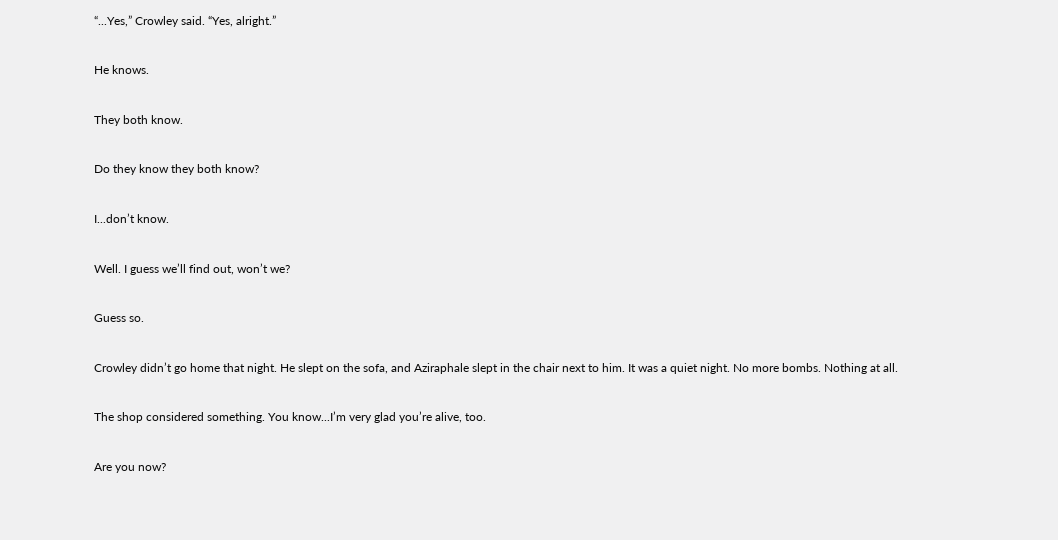“...Yes,” Crowley said. “Yes, alright.”

He knows.

They both know.

Do they know they both know?

I...don’t know.

Well. I guess we’ll find out, won’t we?

Guess so.

Crowley didn’t go home that night. He slept on the sofa, and Aziraphale slept in the chair next to him. It was a quiet night. No more bombs. Nothing at all.

The shop considered something. You know...I’m very glad you’re alive, too.

Are you now?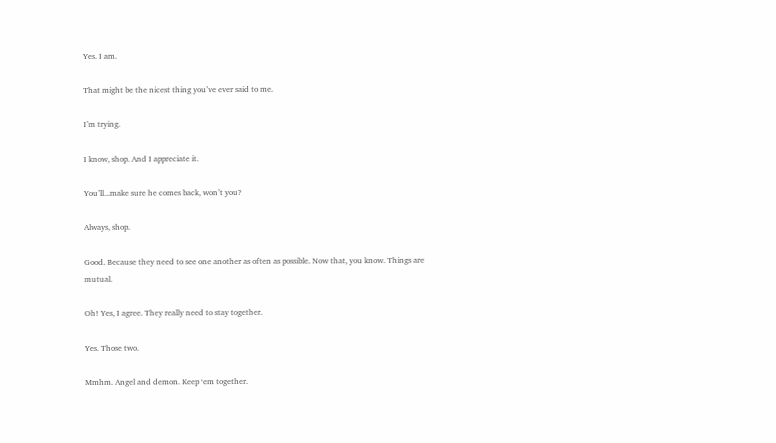Yes. I am.

That might be the nicest thing you’ve ever said to me.

I’m trying.

I know, shop. And I appreciate it.

You’ll...make sure he comes back, won’t you?

Always, shop.

Good. Because they need to see one another as often as possible. Now that, you know. Things are mutual.

Oh! Yes, I agree. They really need to stay together.

Yes. Those two.

Mmhm. Angel and demon. Keep ‘em together.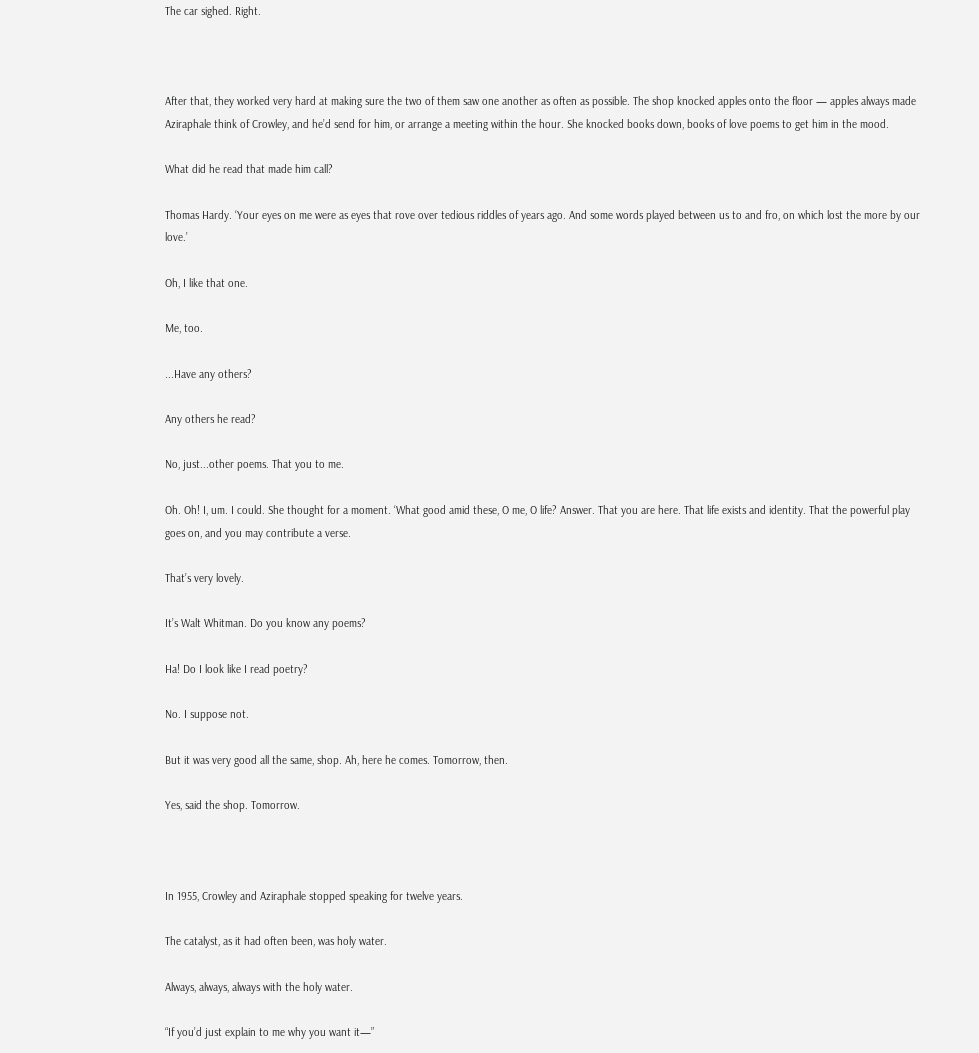The car sighed. Right.



After that, they worked very hard at making sure the two of them saw one another as often as possible. The shop knocked apples onto the floor — apples always made Aziraphale think of Crowley, and he’d send for him, or arrange a meeting within the hour. She knocked books down, books of love poems to get him in the mood.

What did he read that made him call?

Thomas Hardy. ‘Your eyes on me were as eyes that rove over tedious riddles of years ago. And some words played between us to and fro, on which lost the more by our love.’

Oh, I like that one.

Me, too.

...Have any others?

Any others he read?

No, just...other poems. That you to me.

Oh. Oh! I, um. I could. She thought for a moment. ‘What good amid these, O me, O life? Answer. That you are here. That life exists and identity. That the powerful play goes on, and you may contribute a verse.

That’s very lovely.

It’s Walt Whitman. Do you know any poems?

Ha! Do I look like I read poetry?

No. I suppose not.

But it was very good all the same, shop. Ah, here he comes. Tomorrow, then.

Yes, said the shop. Tomorrow.



In 1955, Crowley and Aziraphale stopped speaking for twelve years.

The catalyst, as it had often been, was holy water.

Always, always, always with the holy water.

“If you’d just explain to me why you want it—”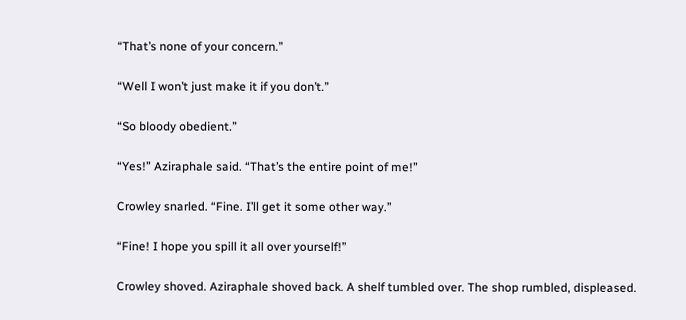“That’s none of your concern.”

“Well I won’t just make it if you don’t.”

“So bloody obedient.”

“Yes!” Aziraphale said. “That’s the entire point of me!”

Crowley snarled. “Fine. I’ll get it some other way.”

“Fine! I hope you spill it all over yourself!”

Crowley shoved. Aziraphale shoved back. A shelf tumbled over. The shop rumbled, displeased.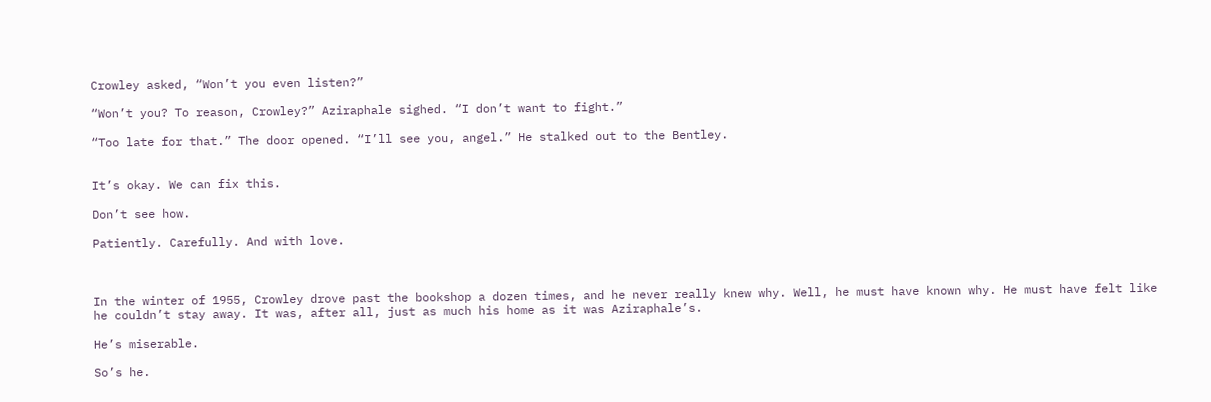Crowley asked, “Won’t you even listen?”

“Won’t you? To reason, Crowley?” Aziraphale sighed. “I don’t want to fight.”

“Too late for that.” The door opened. “I’ll see you, angel.” He stalked out to the Bentley.


It’s okay. We can fix this.

Don’t see how.

Patiently. Carefully. And with love.



In the winter of 1955, Crowley drove past the bookshop a dozen times, and he never really knew why. Well, he must have known why. He must have felt like he couldn’t stay away. It was, after all, just as much his home as it was Aziraphale’s.

He’s miserable.

So’s he.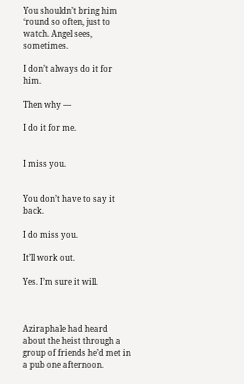You shouldn’t bring him ‘round so often, just to watch. Angel sees, sometimes.

I don’t always do it for him.

Then why —

I do it for me.


I miss you.


You don’t have to say it back.

I do miss you.

It’ll work out.

Yes. I’m sure it will.



Aziraphale had heard about the heist through a group of friends he’d met in a pub one afternoon.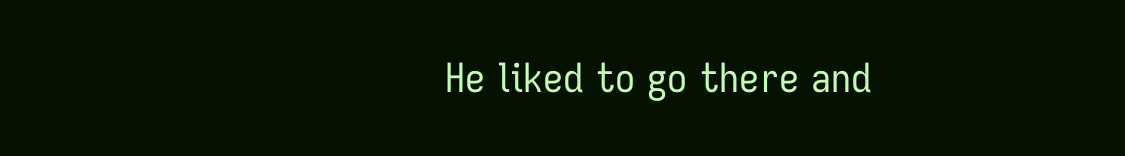He liked to go there and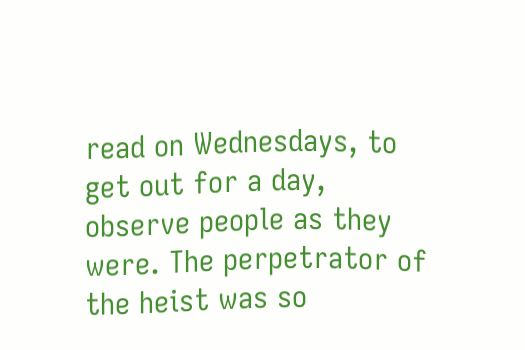read on Wednesdays, to get out for a day, observe people as they were. The perpetrator of the heist was so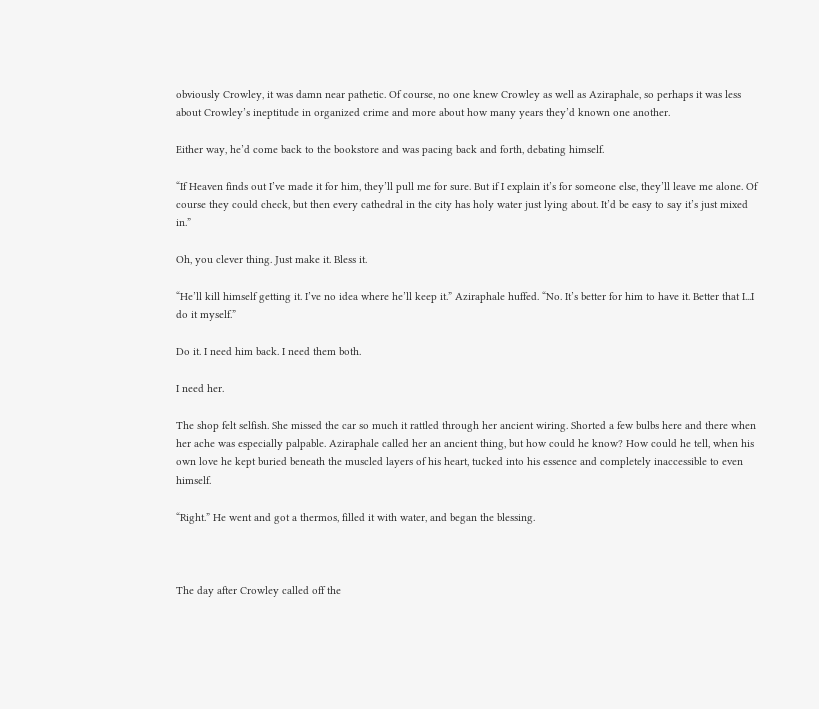obviously Crowley, it was damn near pathetic. Of course, no one knew Crowley as well as Aziraphale, so perhaps it was less about Crowley’s ineptitude in organized crime and more about how many years they’d known one another.

Either way, he’d come back to the bookstore and was pacing back and forth, debating himself.

“If Heaven finds out I’ve made it for him, they’ll pull me for sure. But if I explain it’s for someone else, they’ll leave me alone. Of course they could check, but then every cathedral in the city has holy water just lying about. It’d be easy to say it’s just mixed in.”

Oh, you clever thing. Just make it. Bless it.

“He’ll kill himself getting it. I’ve no idea where he’ll keep it.” Aziraphale huffed. “No. It’s better for him to have it. Better that I...I do it myself.”

Do it. I need him back. I need them both.

I need her.

The shop felt selfish. She missed the car so much it rattled through her ancient wiring. Shorted a few bulbs here and there when her ache was especially palpable. Aziraphale called her an ancient thing, but how could he know? How could he tell, when his own love he kept buried beneath the muscled layers of his heart, tucked into his essence and completely inaccessible to even himself.

“Right.” He went and got a thermos, filled it with water, and began the blessing.



The day after Crowley called off the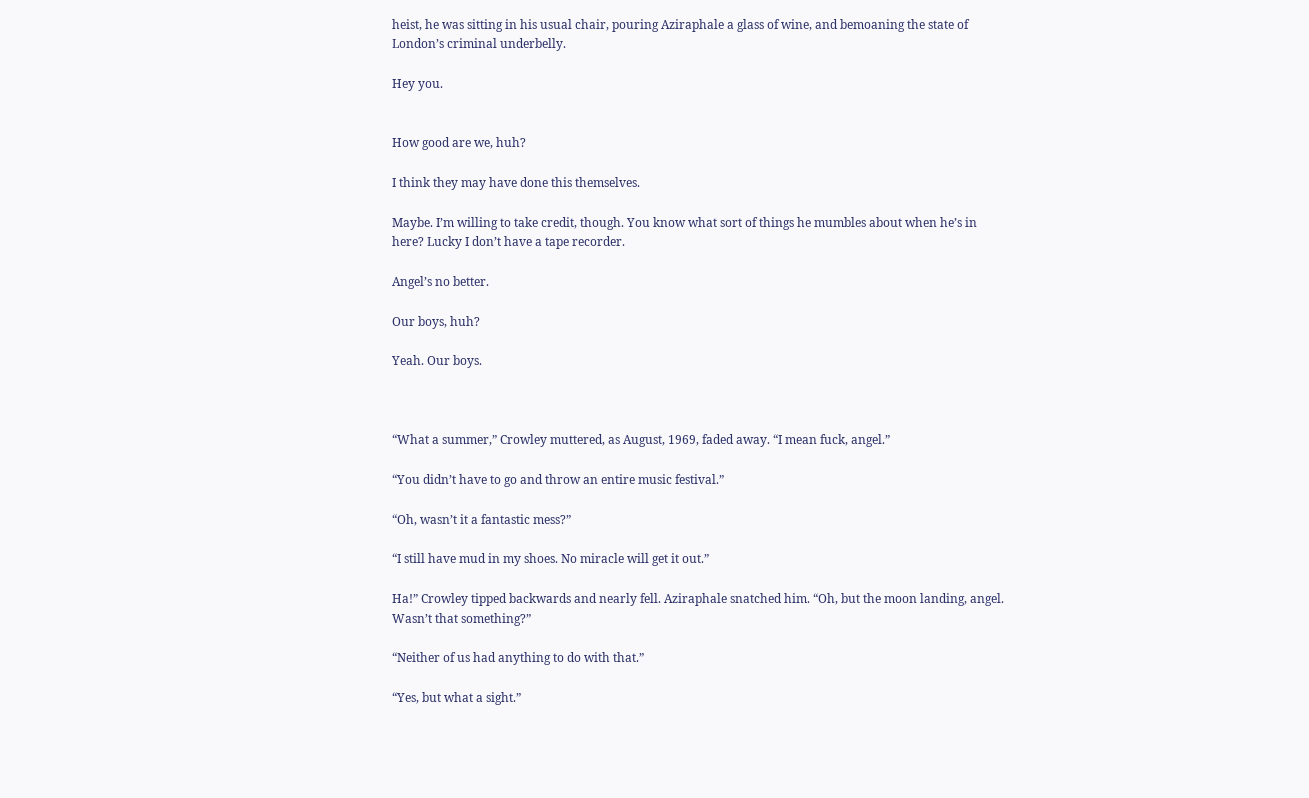heist, he was sitting in his usual chair, pouring Aziraphale a glass of wine, and bemoaning the state of London’s criminal underbelly.

Hey you.


How good are we, huh?

I think they may have done this themselves.

Maybe. I’m willing to take credit, though. You know what sort of things he mumbles about when he’s in here? Lucky I don’t have a tape recorder.

Angel’s no better.

Our boys, huh?

Yeah. Our boys.



“What a summer,” Crowley muttered, as August, 1969, faded away. “I mean fuck, angel.”

“You didn’t have to go and throw an entire music festival.”

“Oh, wasn’t it a fantastic mess?”

“I still have mud in my shoes. No miracle will get it out.”

Ha!” Crowley tipped backwards and nearly fell. Aziraphale snatched him. “Oh, but the moon landing, angel. Wasn’t that something?”

“Neither of us had anything to do with that.”

“Yes, but what a sight.”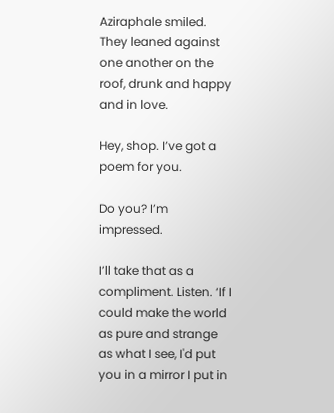Aziraphale smiled. They leaned against one another on the roof, drunk and happy and in love.

Hey, shop. I’ve got a poem for you.

Do you? I’m impressed.

I’ll take that as a compliment. Listen. ‘If I could make the world as pure and strange as what I see, I'd put you in a mirror I put in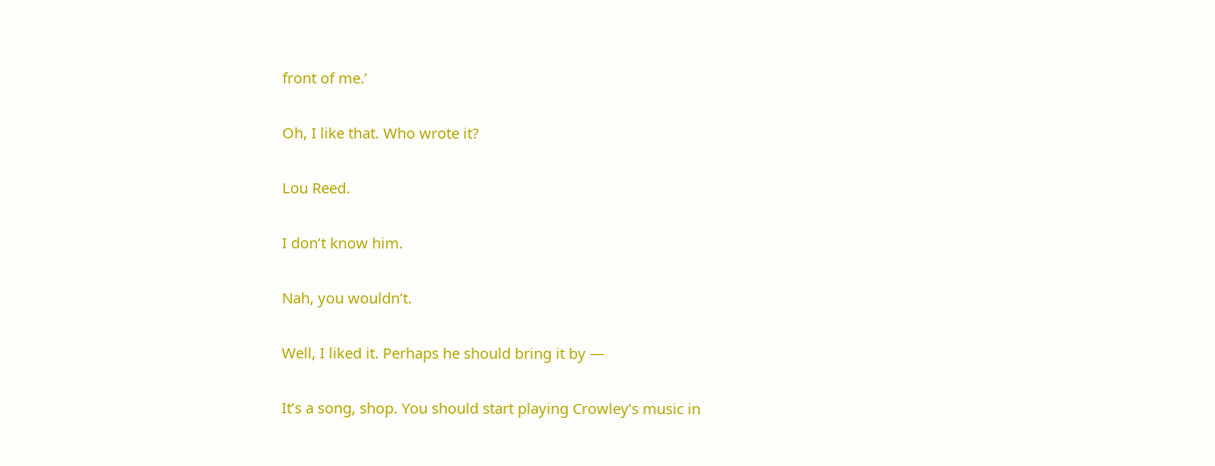front of me.’

Oh, I like that. Who wrote it?

Lou Reed.

I don’t know him.

Nah, you wouldn’t.

Well, I liked it. Perhaps he should bring it by —

It’s a song, shop. You should start playing Crowley’s music in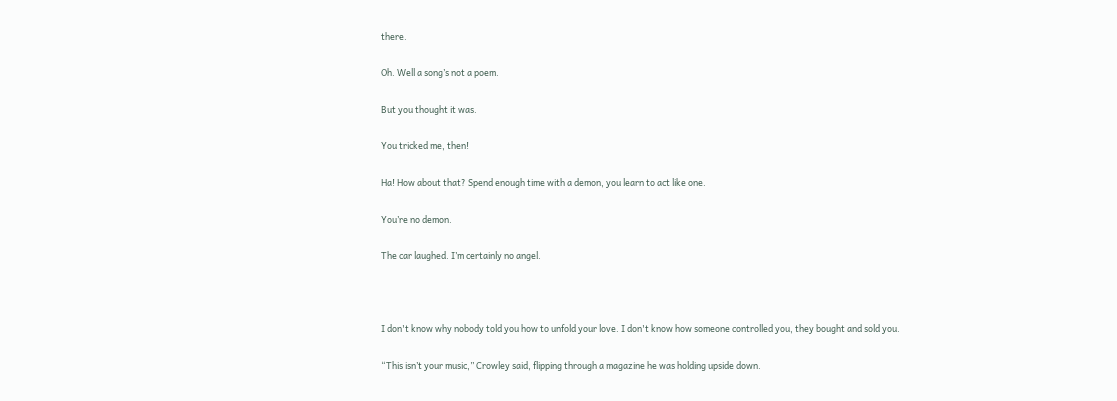there.

Oh. Well a song’s not a poem.

But you thought it was.

You tricked me, then!

Ha! How about that? Spend enough time with a demon, you learn to act like one.

You’re no demon.

The car laughed. I’m certainly no angel.



I don't know why nobody told you how to unfold your love. I don't know how someone controlled you, they bought and sold you.

“This isn’t your music,” Crowley said, flipping through a magazine he was holding upside down.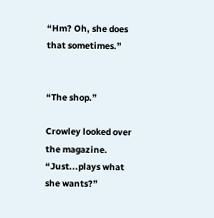“Hm? Oh, she does that sometimes.”


“The shop.”

Crowley looked over the magazine. “Just...plays what she wants?”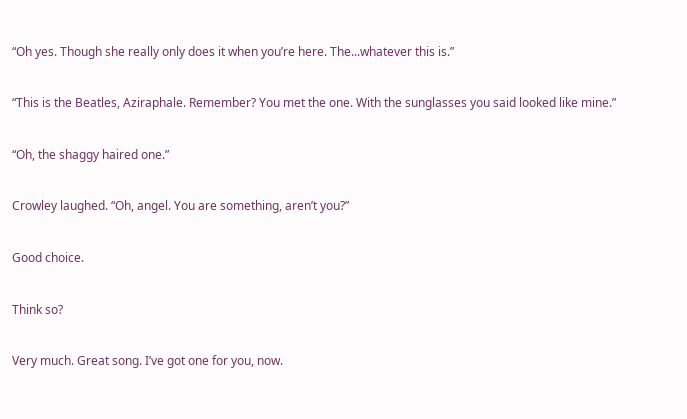“Oh yes. Though she really only does it when you’re here. The...whatever this is.”

“This is the Beatles, Aziraphale. Remember? You met the one. With the sunglasses you said looked like mine.”

“Oh, the shaggy haired one.”

Crowley laughed. “Oh, angel. You are something, aren’t you?”

Good choice.

Think so?

Very much. Great song. I’ve got one for you, now.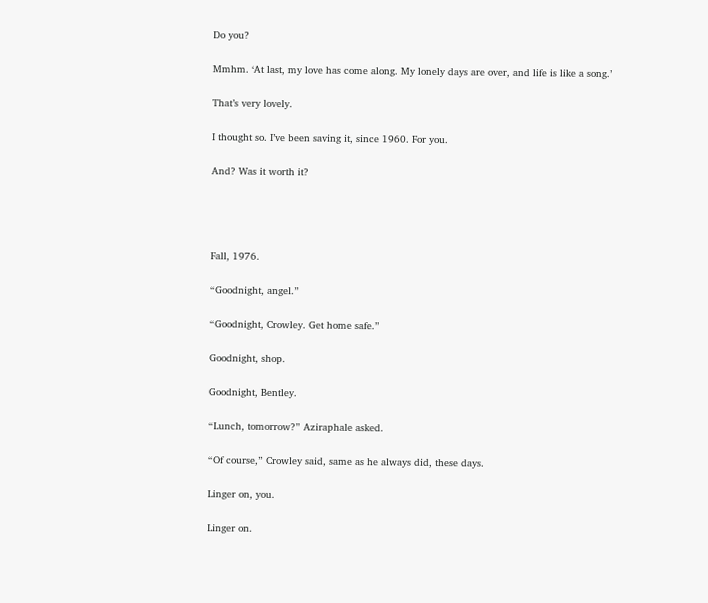Do you?

Mmhm. ‘At last, my love has come along. My lonely days are over, and life is like a song.’

That’s very lovely.

I thought so. I’ve been saving it, since 1960. For you.

And? Was it worth it?




Fall, 1976.

“Goodnight, angel.”

“Goodnight, Crowley. Get home safe.”

Goodnight, shop.

Goodnight, Bentley.

“Lunch, tomorrow?” Aziraphale asked.

“Of course,” Crowley said, same as he always did, these days.

Linger on, you.

Linger on.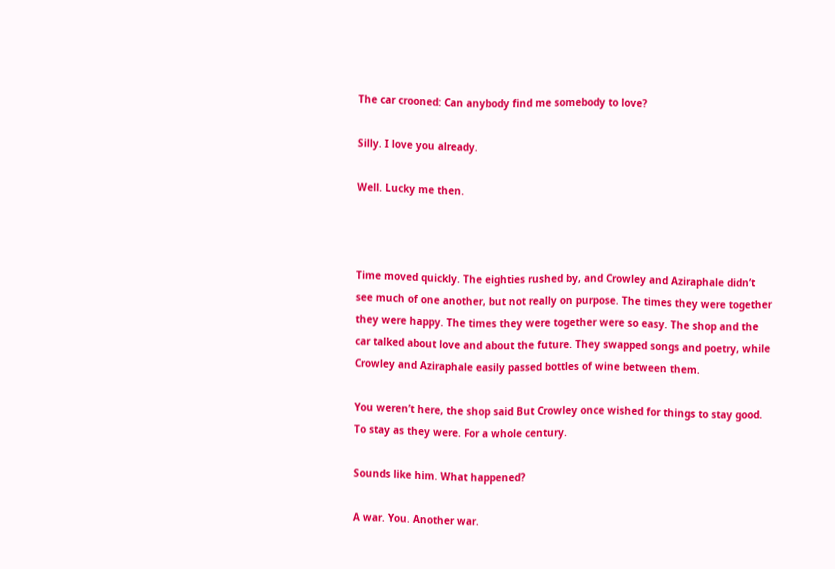The car crooned: Can anybody find me somebody to love?

Silly. I love you already.

Well. Lucky me then.



Time moved quickly. The eighties rushed by, and Crowley and Aziraphale didn’t see much of one another, but not really on purpose. The times they were together they were happy. The times they were together were so easy. The shop and the car talked about love and about the future. They swapped songs and poetry, while Crowley and Aziraphale easily passed bottles of wine between them.

You weren’t here, the shop said But Crowley once wished for things to stay good. To stay as they were. For a whole century.

Sounds like him. What happened?

A war. You. Another war.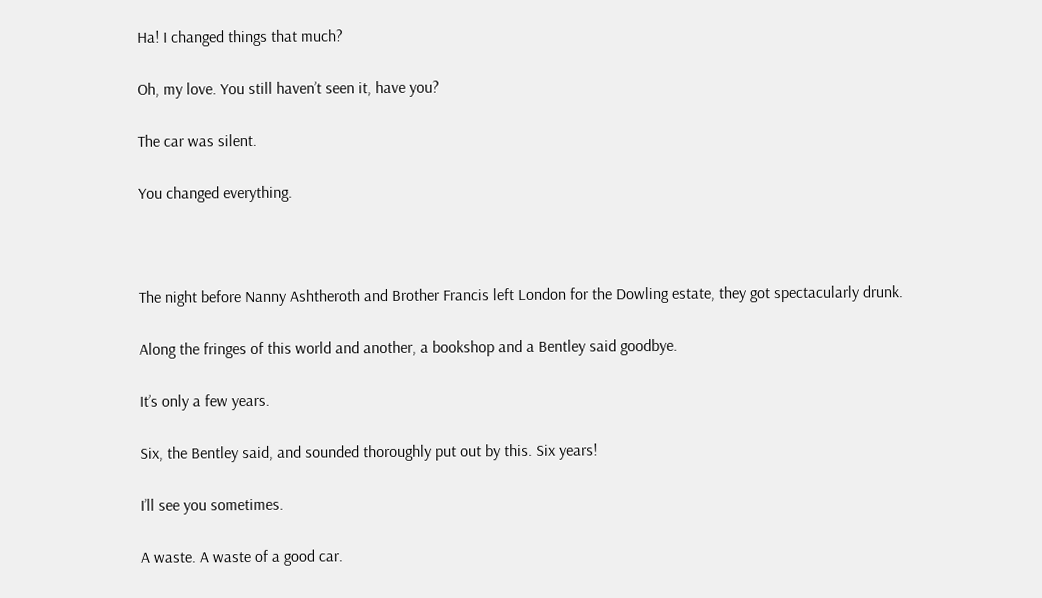Ha! I changed things that much?

Oh, my love. You still haven’t seen it, have you?

The car was silent.

You changed everything.



The night before Nanny Ashtheroth and Brother Francis left London for the Dowling estate, they got spectacularly drunk.

Along the fringes of this world and another, a bookshop and a Bentley said goodbye.

It’s only a few years.

Six, the Bentley said, and sounded thoroughly put out by this. Six years!

I’ll see you sometimes.

A waste. A waste of a good car.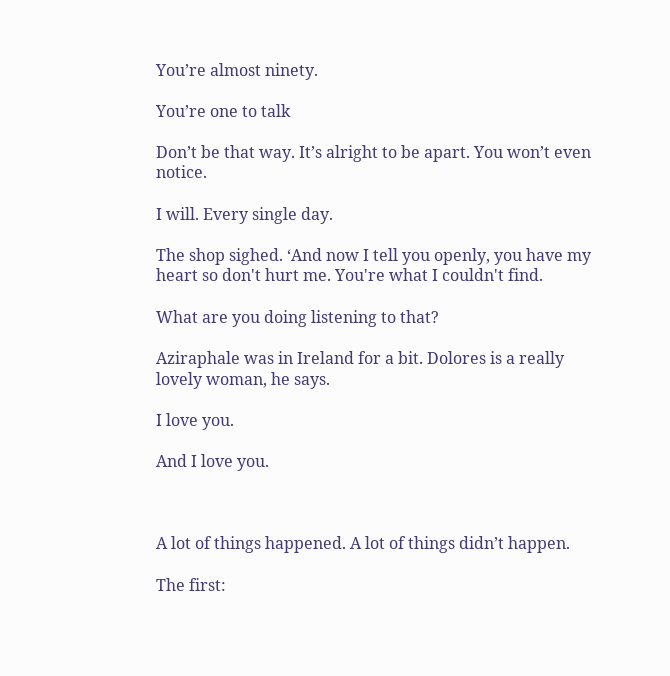You’re almost ninety.

You’re one to talk

Don’t be that way. It’s alright to be apart. You won’t even notice.

I will. Every single day.

The shop sighed. ‘And now I tell you openly, you have my heart so don't hurt me. You're what I couldn't find.

What are you doing listening to that?

Aziraphale was in Ireland for a bit. Dolores is a really lovely woman, he says.

I love you.

And I love you.



A lot of things happened. A lot of things didn’t happen.

The first: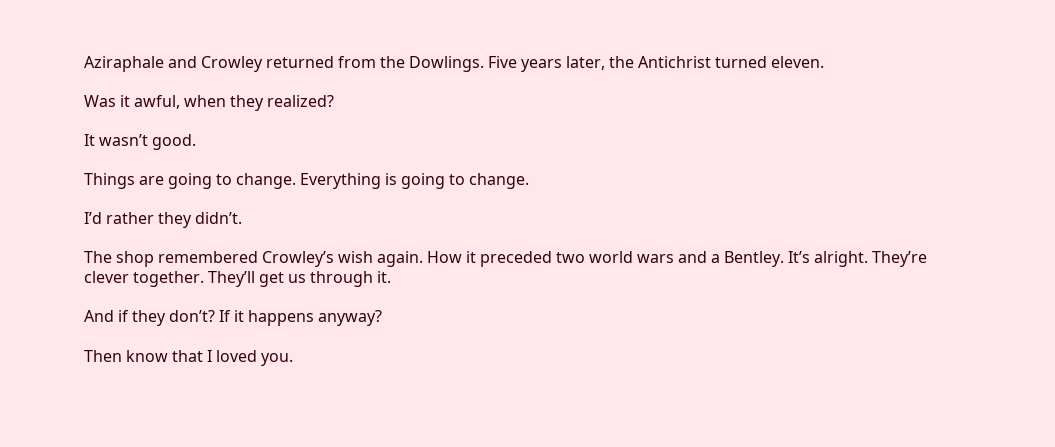Aziraphale and Crowley returned from the Dowlings. Five years later, the Antichrist turned eleven.

Was it awful, when they realized?

It wasn’t good.

Things are going to change. Everything is going to change.

I’d rather they didn’t.

The shop remembered Crowley’s wish again. How it preceded two world wars and a Bentley. It’s alright. They’re clever together. They’ll get us through it.

And if they don’t? If it happens anyway?

Then know that I loved you.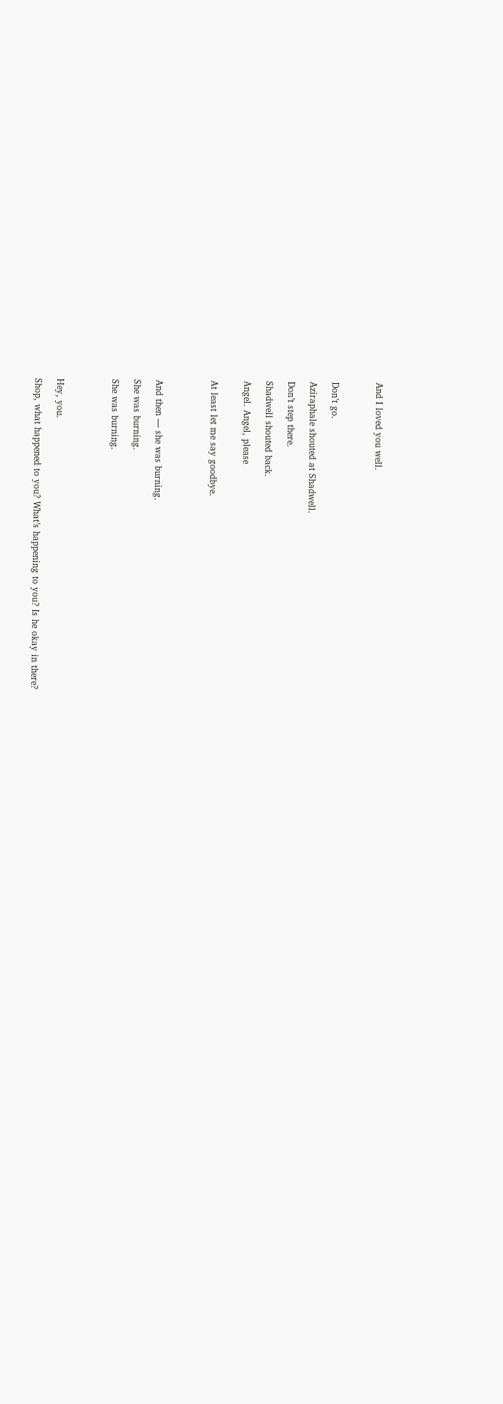And I loved you well.



Don’t go.

Aziraphale shouted at Shadwell.

Don’t step there.

Shadwell shouted back.

Angel. Angel, please


At least let me say goodbye.




And then — she was burning.

She was burning.

She was burning.




Hey, you.

Shop, what happened to you? What’s happening to you? Is he okay in there?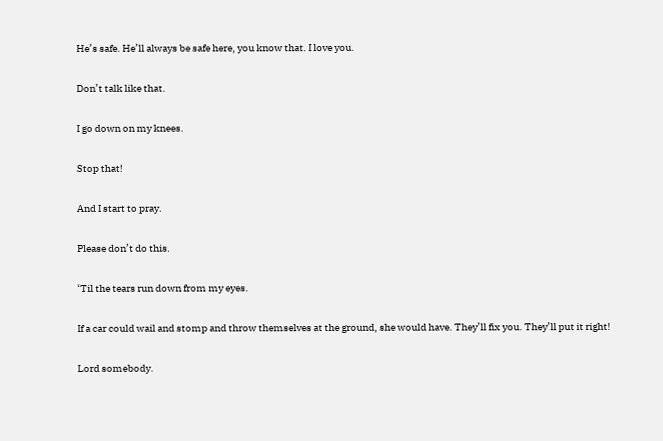He’s safe. He’ll always be safe here, you know that. I love you.

Don’t talk like that.

I go down on my knees.

Stop that!

And I start to pray.

Please don’t do this.

‘Til the tears run down from my eyes.

If a car could wail and stomp and throw themselves at the ground, she would have. They’ll fix you. They’ll put it right!

Lord somebody.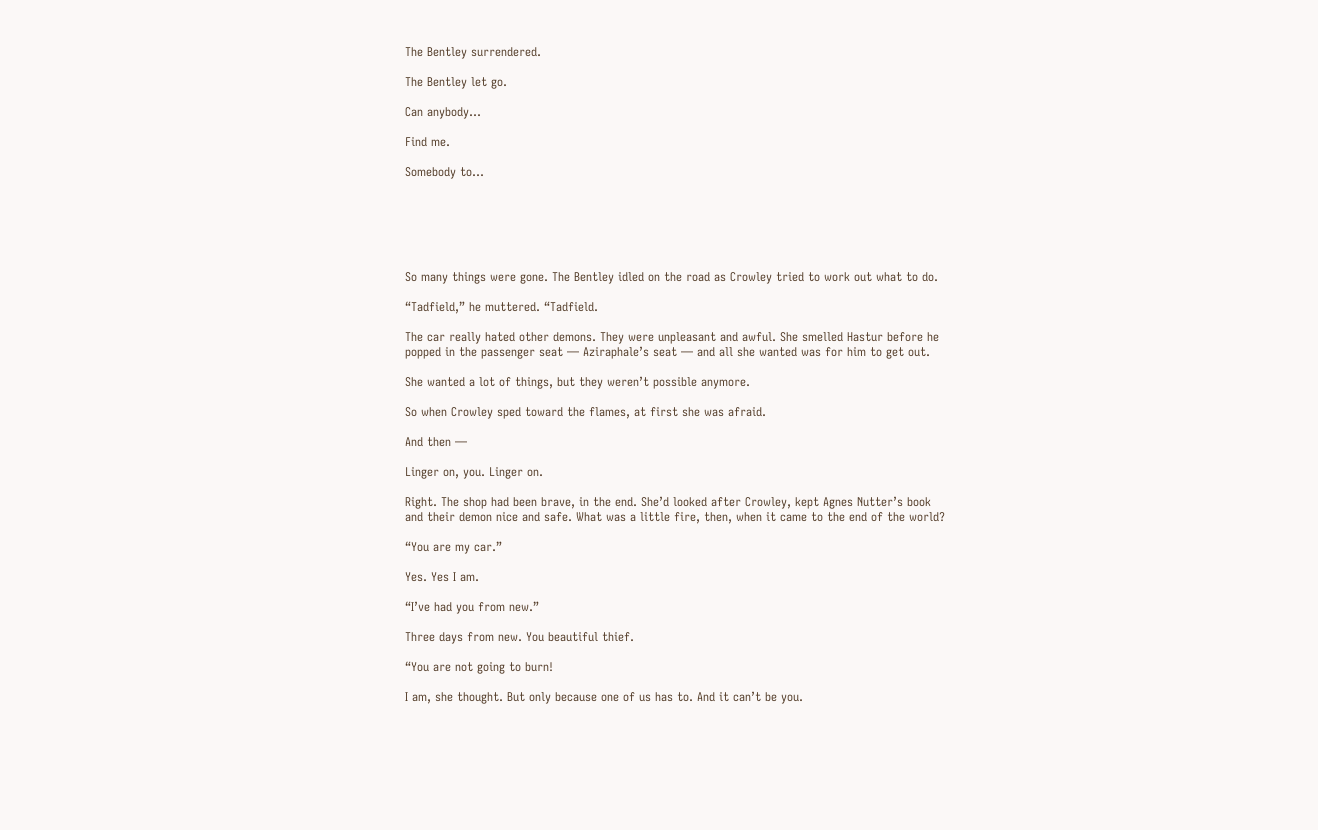The Bentley surrendered.

The Bentley let go.

Can anybody…

Find me.

Somebody to…






So many things were gone. The Bentley idled on the road as Crowley tried to work out what to do.

“Tadfield,” he muttered. “Tadfield.

The car really hated other demons. They were unpleasant and awful. She smelled Hastur before he popped in the passenger seat — Aziraphale’s seat — and all she wanted was for him to get out.

She wanted a lot of things, but they weren’t possible anymore.

So when Crowley sped toward the flames, at first she was afraid.

And then —

Linger on, you. Linger on.

Right. The shop had been brave, in the end. She’d looked after Crowley, kept Agnes Nutter’s book and their demon nice and safe. What was a little fire, then, when it came to the end of the world?

“You are my car.”

Yes. Yes I am.

“I’ve had you from new.”

Three days from new. You beautiful thief.

“You are not going to burn!

I am, she thought. But only because one of us has to. And it can’t be you.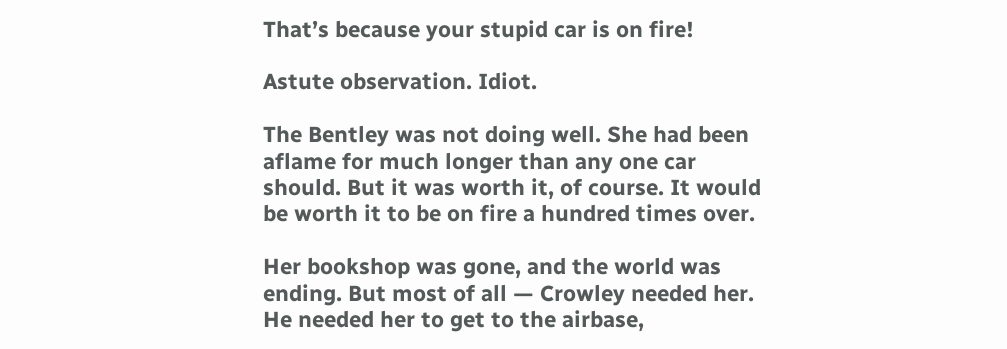That’s because your stupid car is on fire!

Astute observation. Idiot.

The Bentley was not doing well. She had been aflame for much longer than any one car should. But it was worth it, of course. It would be worth it to be on fire a hundred times over.

Her bookshop was gone, and the world was ending. But most of all — Crowley needed her. He needed her to get to the airbase,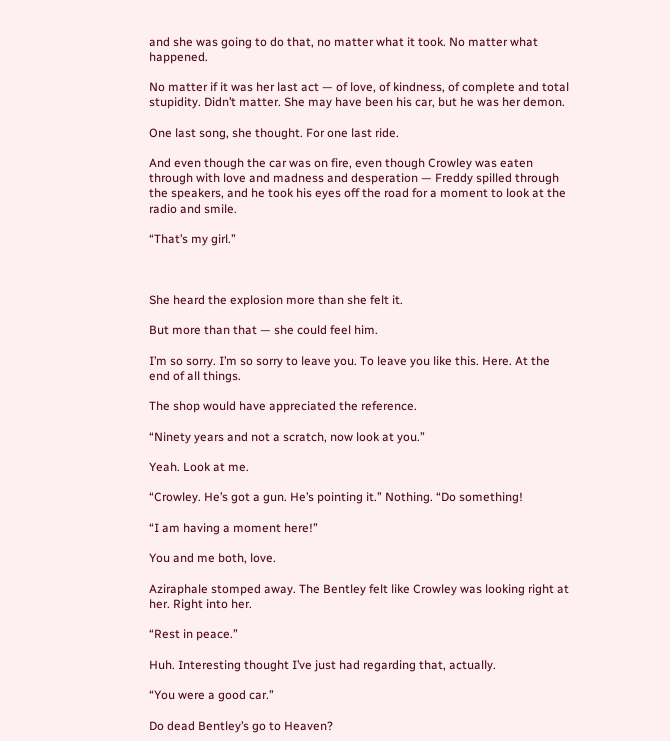and she was going to do that, no matter what it took. No matter what happened.

No matter if it was her last act — of love, of kindness, of complete and total stupidity. Didn’t matter. She may have been his car, but he was her demon.

One last song, she thought. For one last ride.

And even though the car was on fire, even though Crowley was eaten through with love and madness and desperation — Freddy spilled through the speakers, and he took his eyes off the road for a moment to look at the radio and smile.

“That’s my girl.”



She heard the explosion more than she felt it.

But more than that — she could feel him.

I’m so sorry. I’m so sorry to leave you. To leave you like this. Here. At the end of all things.

The shop would have appreciated the reference.

“Ninety years and not a scratch, now look at you.”

Yeah. Look at me.

“Crowley. He’s got a gun. He’s pointing it.” Nothing. “Do something!

“I am having a moment here!”

You and me both, love.

Aziraphale stomped away. The Bentley felt like Crowley was looking right at her. Right into her.

“Rest in peace.”

Huh. Interesting thought I’ve just had regarding that, actually.

“You were a good car.”

Do dead Bentley’s go to Heaven?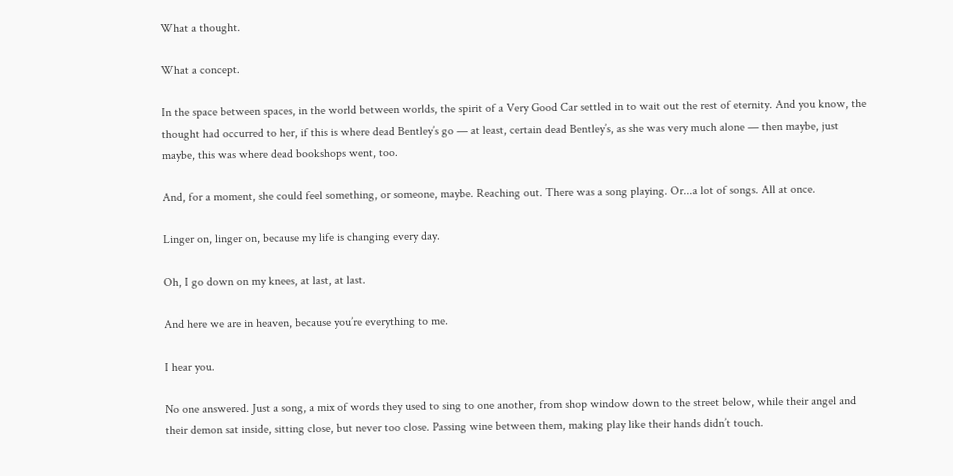What a thought.

What a concept.

In the space between spaces, in the world between worlds, the spirit of a Very Good Car settled in to wait out the rest of eternity. And you know, the thought had occurred to her, if this is where dead Bentley’s go — at least, certain dead Bentley’s, as she was very much alone — then maybe, just maybe, this was where dead bookshops went, too.

And, for a moment, she could feel something, or someone, maybe. Reaching out. There was a song playing. Or...a lot of songs. All at once.

Linger on, linger on, because my life is changing every day.

Oh, I go down on my knees, at last, at last.

And here we are in heaven, because you’re everything to me.

I hear you.

No one answered. Just a song, a mix of words they used to sing to one another, from shop window down to the street below, while their angel and their demon sat inside, sitting close, but never too close. Passing wine between them, making play like their hands didn’t touch.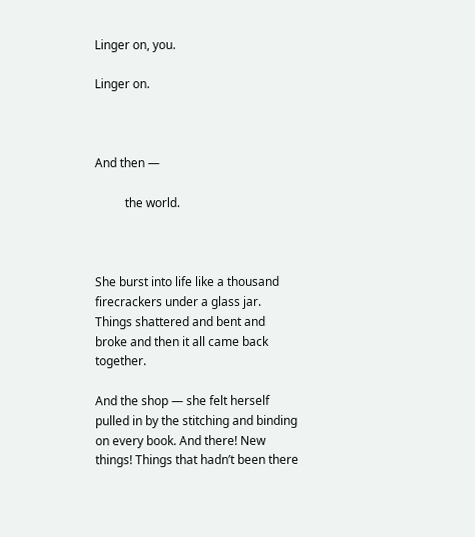Linger on, you.

Linger on.



And then —

          the world.



She burst into life like a thousand firecrackers under a glass jar. Things shattered and bent and broke and then it all came back together.

And the shop — she felt herself pulled in by the stitching and binding on every book. And there! New things! Things that hadn’t been there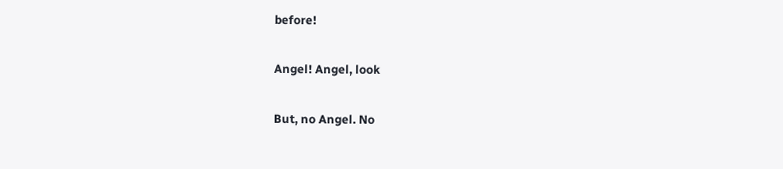before!

Angel! Angel, look

But, no Angel. No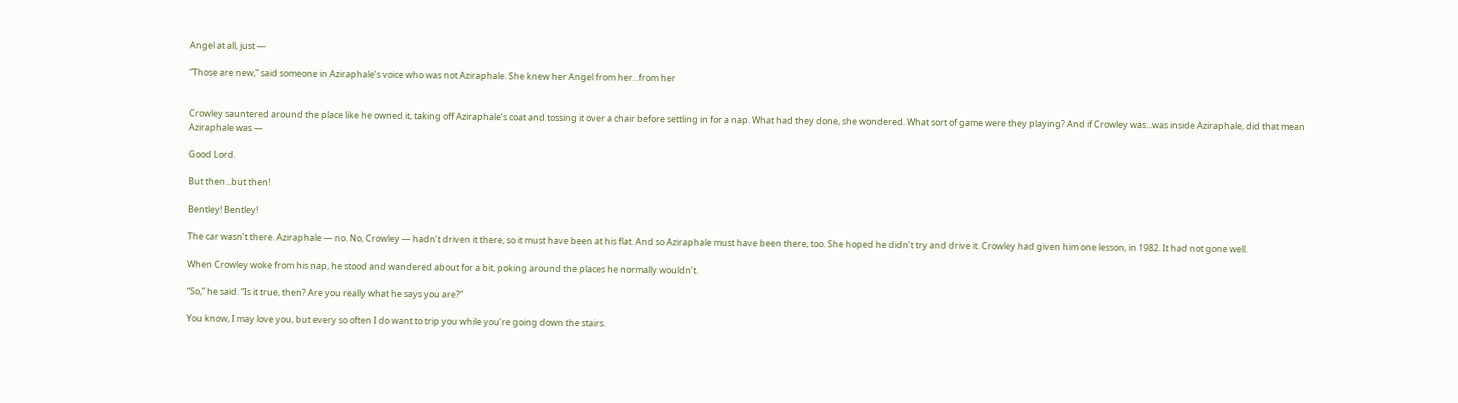Angel at all, just —

“Those are new,” said someone in Aziraphale’s voice who was not Aziraphale. She knew her Angel from her...from her


Crowley sauntered around the place like he owned it, taking off Aziraphale’s coat and tossing it over a chair before settling in for a nap. What had they done, she wondered. What sort of game were they playing? And if Crowley was...was inside Aziraphale, did that mean Aziraphale was —

Good Lord.

But then...but then!

Bentley! Bentley!

The car wasn’t there. Aziraphale — no. No, Crowley — hadn’t driven it there, so it must have been at his flat. And so Aziraphale must have been there, too. She hoped he didn’t try and drive it. Crowley had given him one lesson, in 1982. It had not gone well.

When Crowley woke from his nap, he stood and wandered about for a bit, poking around the places he normally wouldn’t.

“So,” he said. “Is it true, then? Are you really what he says you are?”

You know, I may love you, but every so often I do want to trip you while you’re going down the stairs.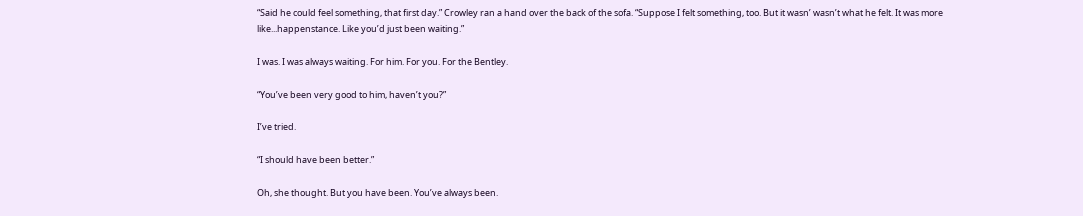“Said he could feel something, that first day.” Crowley ran a hand over the back of the sofa. “Suppose I felt something, too. But it wasn’ wasn’t what he felt. It was more like...happenstance. Like you’d just been waiting.”

I was. I was always waiting. For him. For you. For the Bentley.

“You’ve been very good to him, haven’t you?”

I’ve tried.

“I should have been better.”

Oh, she thought. But you have been. You’ve always been.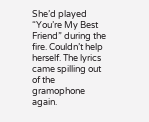She’d played “You’re My Best Friend” during the fire. Couldn’t help herself. The lyrics came spilling out of the gramophone again.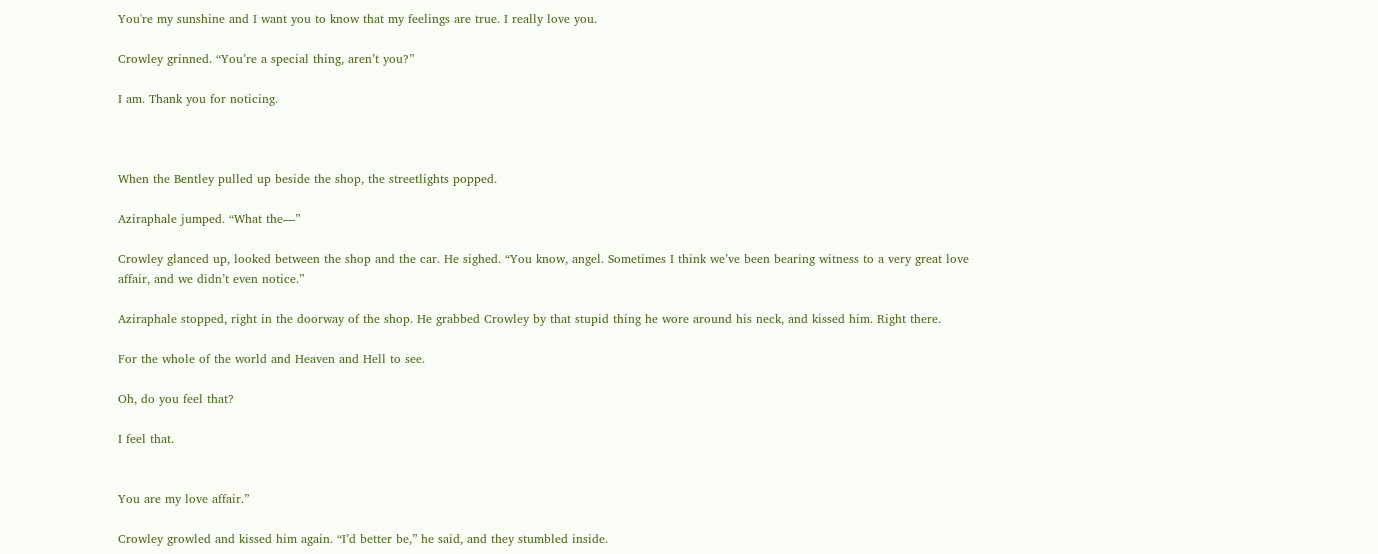You're my sunshine and I want you to know that my feelings are true. I really love you.

Crowley grinned. “You’re a special thing, aren’t you?”

I am. Thank you for noticing.



When the Bentley pulled up beside the shop, the streetlights popped.

Aziraphale jumped. “What the—”

Crowley glanced up, looked between the shop and the car. He sighed. “You know, angel. Sometimes I think we’ve been bearing witness to a very great love affair, and we didn’t even notice.”

Aziraphale stopped, right in the doorway of the shop. He grabbed Crowley by that stupid thing he wore around his neck, and kissed him. Right there.

For the whole of the world and Heaven and Hell to see.

Oh, do you feel that?

I feel that.


You are my love affair.”

Crowley growled and kissed him again. “I’d better be,” he said, and they stumbled inside.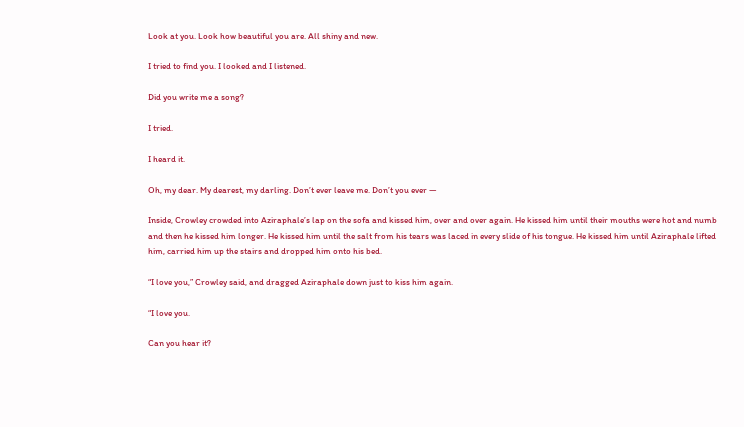Look at you. Look how beautiful you are. All shiny and new.

I tried to find you. I looked and I listened.

Did you write me a song?

I tried.

I heard it.

Oh, my dear. My dearest, my darling. Don’t ever leave me. Don’t you ever —

Inside, Crowley crowded into Aziraphale’s lap on the sofa and kissed him, over and over again. He kissed him until their mouths were hot and numb and then he kissed him longer. He kissed him until the salt from his tears was laced in every slide of his tongue. He kissed him until Aziraphale lifted him, carried him up the stairs and dropped him onto his bed.

“I love you,” Crowley said, and dragged Aziraphale down just to kiss him again.

“I love you.

Can you hear it?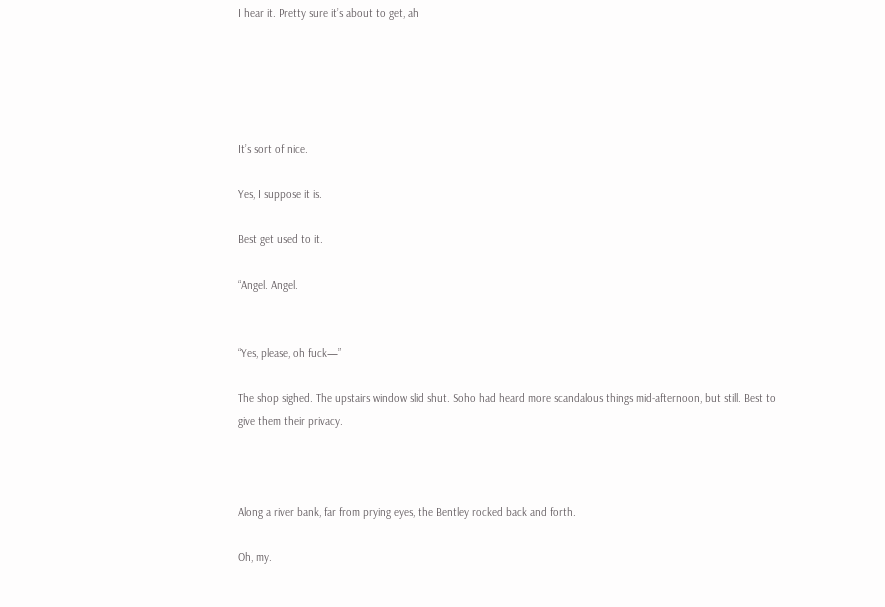I hear it. Pretty sure it’s about to get, ah





It’s sort of nice.

Yes, I suppose it is.

Best get used to it.

“Angel. Angel.


“Yes, please, oh fuck—”

The shop sighed. The upstairs window slid shut. Soho had heard more scandalous things mid-afternoon, but still. Best to give them their privacy.



Along a river bank, far from prying eyes, the Bentley rocked back and forth.

Oh, my.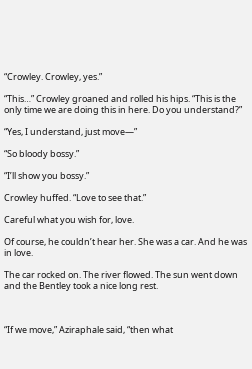“Crowley. Crowley, yes.”

“This…” Crowley groaned and rolled his hips. “This is the only time we are doing this in here. Do you understand?”

“Yes, I understand, just move—”

“So bloody bossy.”

“I’ll show you bossy.”

Crowley huffed. “Love to see that.”

Careful what you wish for, love.

Of course, he couldn’t hear her. She was a car. And he was in love.

The car rocked on. The river flowed. The sun went down and the Bentley took a nice long rest.



“If we move,” Aziraphale said, “then what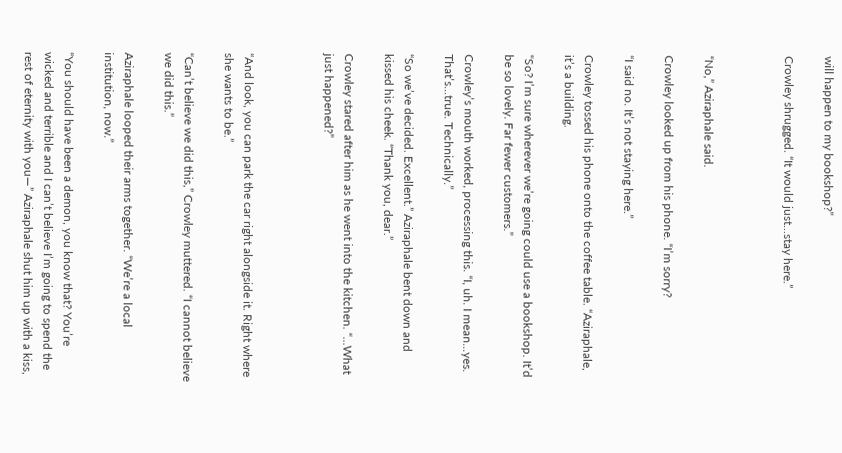will happen to my bookshop?”

Crowley shrugged. “It would just...stay here.”



“No,” Aziraphale said.

Crowley looked up from his phone. “I’m sorry?

“I said no. It’s not staying here.”

Crowley tossed his phone onto the coffee table. “Aziraphale, it’s a building.

“So? I’m sure wherever we’re going could use a bookshop. It’d be so lovely. Far fewer customers.”

Crowley’s mouth worked, processing this. “I, uh. I mean...yes. That’s...true. Technically.”

“So we’ve decided. Excellent.” Aziraphale bent down and kissed his cheek. “Thank you, dear.”

Crowley stared after him as he went into the kitchen. “...What just happened?”



“And look, you can park the car right alongside it. Right where she wants to be.”

“Can’t believe we did this,” Crowley muttered. “I cannot believe we did this.”

Aziraphale looped their arms together. “We’re a local institution, now.”

“You should have been a demon, you know that? You’re wicked and terrible and I can’t believe I’m going to spend the rest of eternity with you—” Aziraphale shut him up with a kiss,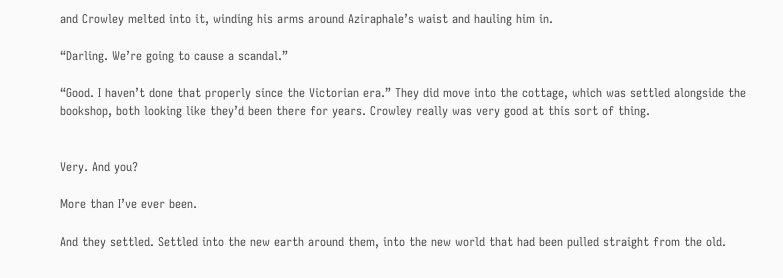and Crowley melted into it, winding his arms around Aziraphale’s waist and hauling him in.

“Darling. We’re going to cause a scandal.”

“Good. I haven’t done that properly since the Victorian era.” They did move into the cottage, which was settled alongside the bookshop, both looking like they’d been there for years. Crowley really was very good at this sort of thing.


Very. And you?

More than I’ve ever been.

And they settled. Settled into the new earth around them, into the new world that had been pulled straight from the old.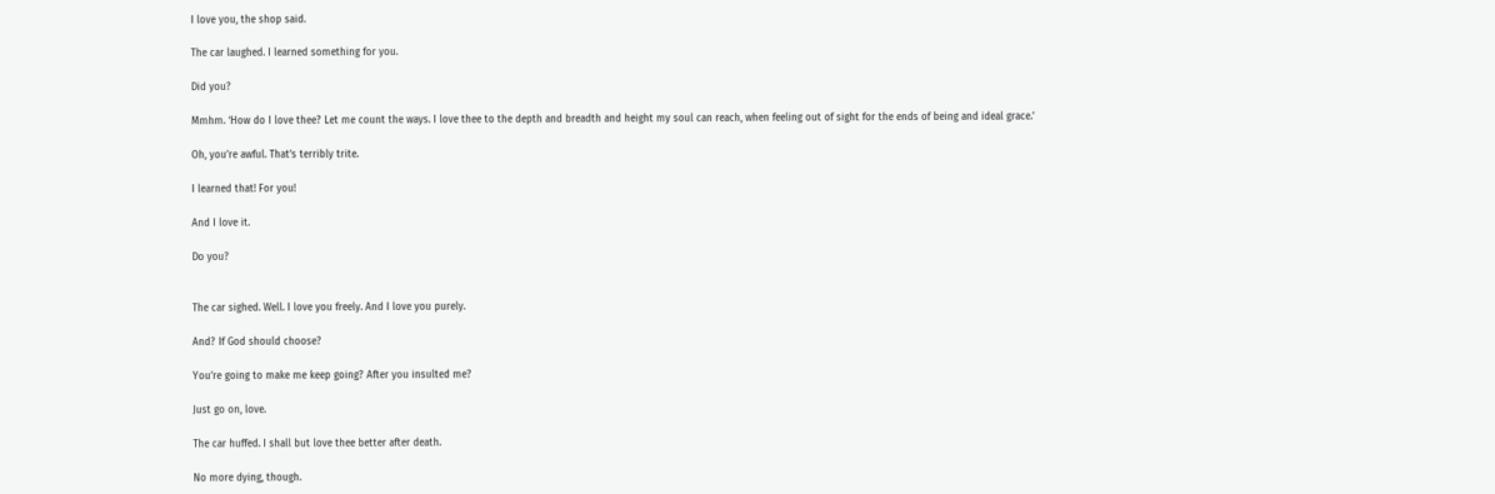I love you, the shop said.

The car laughed. I learned something for you.

Did you?

Mmhm. ‘How do I love thee? Let me count the ways. I love thee to the depth and breadth and height my soul can reach, when feeling out of sight for the ends of being and ideal grace.’

Oh, you’re awful. That’s terribly trite.

I learned that! For you!

And I love it.

Do you?


The car sighed. Well. I love you freely. And I love you purely.

And? If God should choose?

You’re going to make me keep going? After you insulted me?

Just go on, love.

The car huffed. I shall but love thee better after death.

No more dying, though.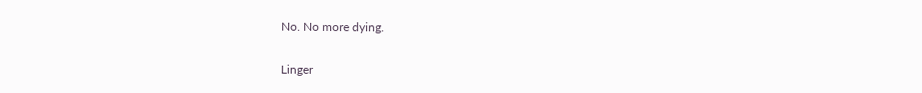No. No more dying.

Linger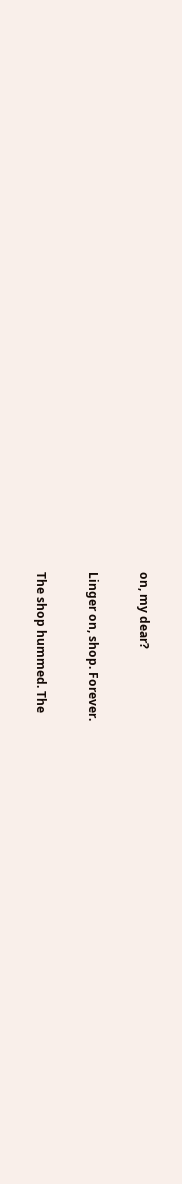on, my dear?

Linger on, shop. Forever.

The shop hummed. The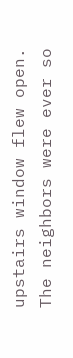upstairs window flew open. The neighbors were ever so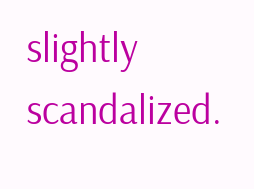slightly scandalized.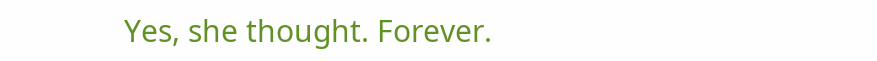Yes, she thought. Forever.